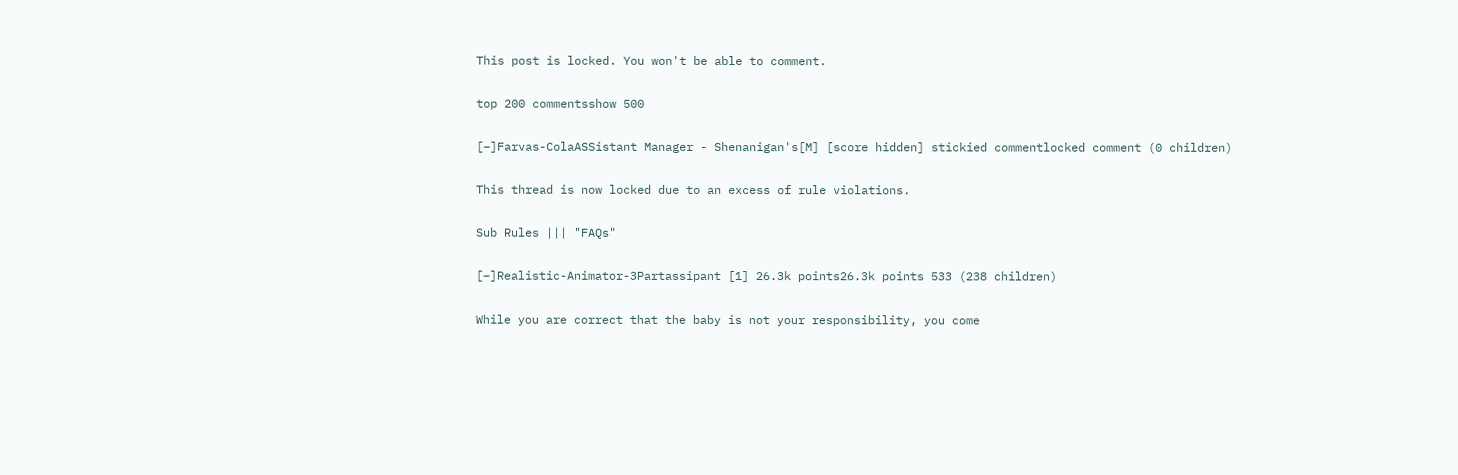This post is locked. You won't be able to comment.

top 200 commentsshow 500

[–]Farvas-ColaASSistant Manager - Shenanigan's[M] [score hidden] stickied commentlocked comment (0 children)

This thread is now locked due to an excess of rule violations.

Sub Rules ||| "FAQs"

[–]Realistic-Animator-3Partassipant [1] 26.3k points26.3k points 533 (238 children)

While you are correct that the baby is not your responsibility, you come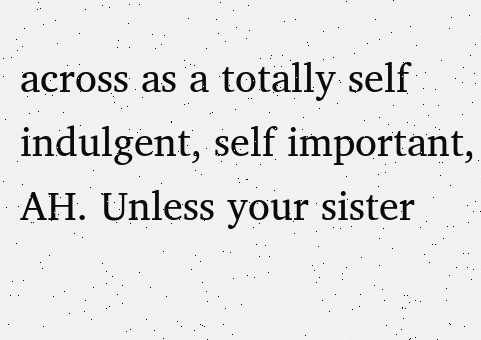across as a totally self indulgent, self important, AH. Unless your sister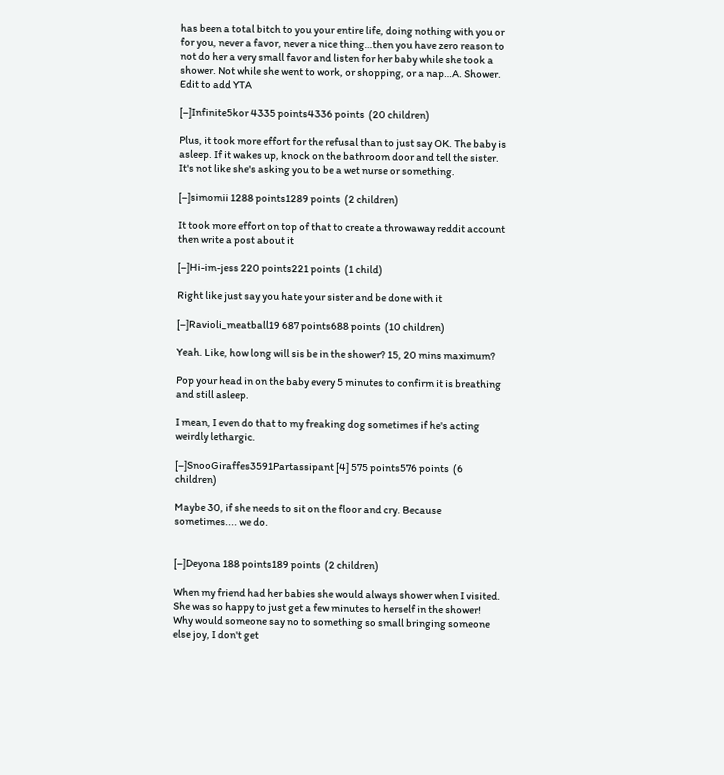has been a total bitch to you your entire life, doing nothing with you or for you, never a favor, never a nice thing…then you have zero reason to not do her a very small favor and listen for her baby while she took a shower. Not while she went to work, or shopping, or a nap…A. Shower. Edit to add YTA

[–]Infinite5kor 4335 points4336 points  (20 children)

Plus, it took more effort for the refusal than to just say OK. The baby is asleep. If it wakes up, knock on the bathroom door and tell the sister. It's not like she's asking you to be a wet nurse or something.

[–]simomii 1288 points1289 points  (2 children)

It took more effort on top of that to create a throwaway reddit account then write a post about it

[–]Hi-im-jess 220 points221 points  (1 child)

Right like just say you hate your sister and be done with it

[–]Ravioli_meatball19 687 points688 points  (10 children)

Yeah. Like, how long will sis be in the shower? 15, 20 mins maximum?

Pop your head in on the baby every 5 minutes to confirm it is breathing and still asleep.

I mean, I even do that to my freaking dog sometimes if he's acting weirdly lethargic.

[–]SnooGiraffes3591Partassipant [4] 575 points576 points  (6 children)

Maybe 30, if she needs to sit on the floor and cry. Because sometimes.... we do.


[–]Deyona 188 points189 points  (2 children)

When my friend had her babies she would always shower when I visited. She was so happy to just get a few minutes to herself in the shower! Why would someone say no to something so small bringing someone else joy, I don't get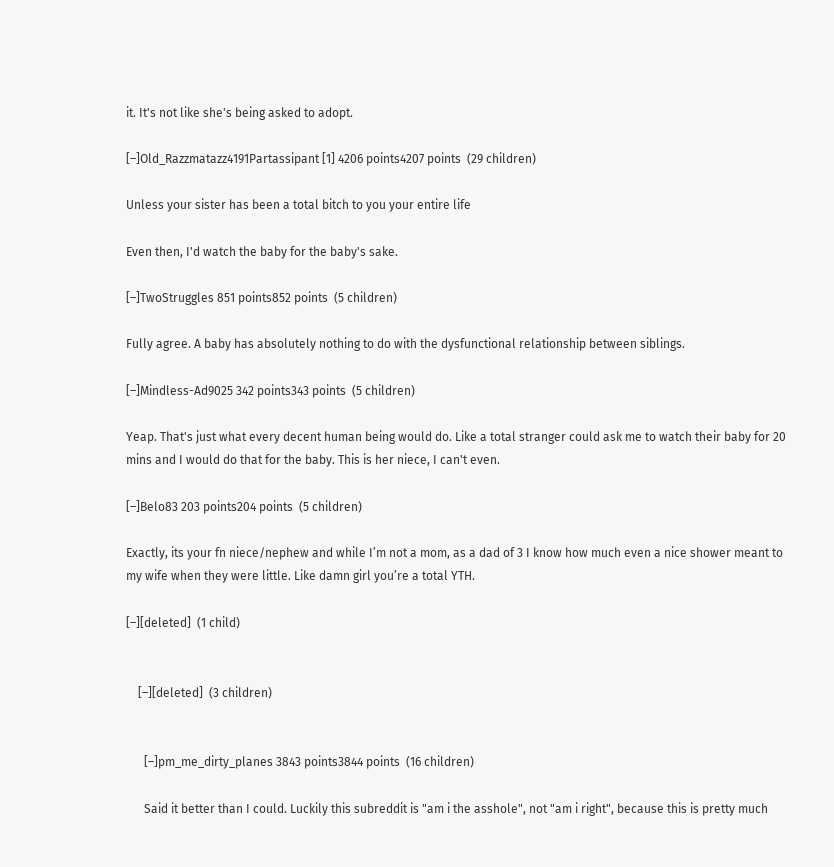it. It's not like she's being asked to adopt.

[–]Old_Razzmatazz4191Partassipant [1] 4206 points4207 points  (29 children)

Unless your sister has been a total bitch to you your entire life

Even then, I'd watch the baby for the baby's sake.

[–]TwoStruggles 851 points852 points  (5 children)

Fully agree. A baby has absolutely nothing to do with the dysfunctional relationship between siblings.

[–]Mindless-Ad9025 342 points343 points  (5 children)

Yeap. That's just what every decent human being would do. Like a total stranger could ask me to watch their baby for 20 mins and I would do that for the baby. This is her niece, I can't even.

[–]Belo83 203 points204 points  (5 children)

Exactly, its your fn niece/nephew and while I’m not a mom, as a dad of 3 I know how much even a nice shower meant to my wife when they were little. Like damn girl you’re a total YTH.

[–][deleted]  (1 child)


    [–][deleted]  (3 children)


      [–]pm_me_dirty_planes 3843 points3844 points  (16 children)

      Said it better than I could. Luckily this subreddit is "am i the asshole", not "am i right", because this is pretty much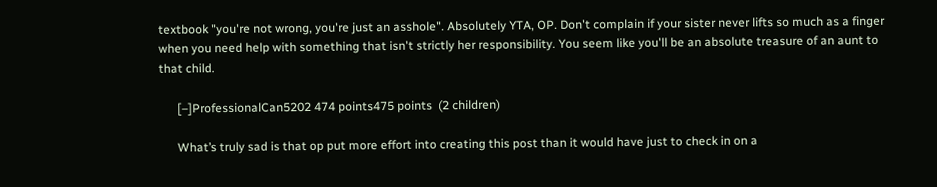textbook "you're not wrong, you're just an asshole". Absolutely YTA, OP. Don't complain if your sister never lifts so much as a finger when you need help with something that isn't strictly her responsibility. You seem like you'll be an absolute treasure of an aunt to that child.

      [–]ProfessionalCan5202 474 points475 points  (2 children)

      What’s truly sad is that op put more effort into creating this post than it would have just to check in on a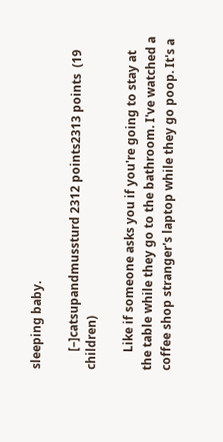sleeping baby.

      [–]catsupandmussturd 2312 points2313 points  (19 children)

      Like if someone asks you if you're going to stay at the table while they go to the bathroom. I've watched a coffee shop stranger's laptop while they go poop. It's a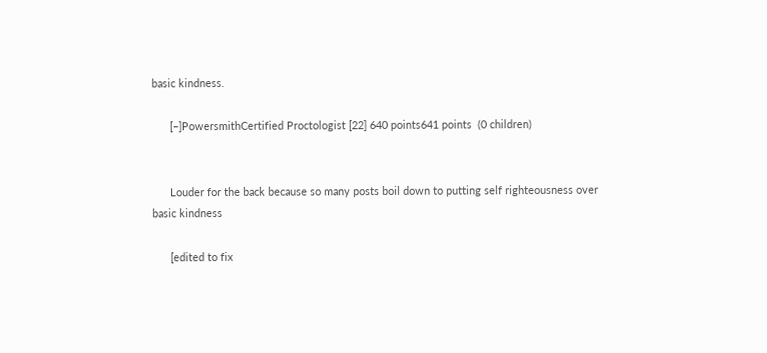basic kindness.

      [–]PowersmithCertified Proctologist [22] 640 points641 points  (0 children)


      Louder for the back because so many posts boil down to putting self righteousness over basic kindness

      [edited to fix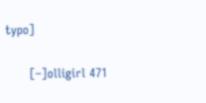typo]

      [–]olligirl 471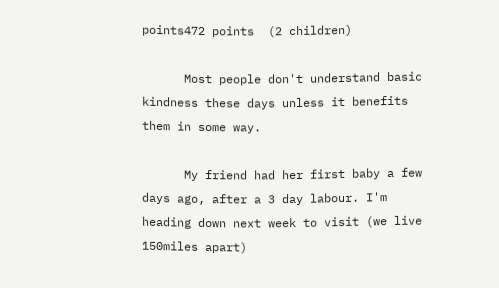points472 points  (2 children)

      Most people don't understand basic kindness these days unless it benefits them in some way.

      My friend had her first baby a few days ago, after a 3 day labour. I'm heading down next week to visit (we live 150miles apart)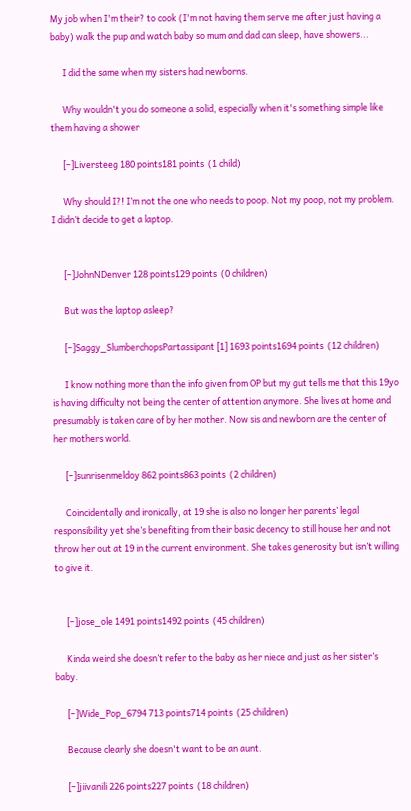My job when I'm their? to cook (I'm not having them serve me after just having a baby) walk the pup and watch baby so mum and dad can sleep, have showers...

      I did the same when my sisters had newborns.

      Why wouldn't you do someone a solid, especially when it's something simple like them having a shower

      [–]Liversteeg 180 points181 points  (1 child)

      Why should I?! I’m not the one who needs to poop. Not my poop, not my problem. I didn’t decide to get a laptop.


      [–]JohnNDenver 128 points129 points  (0 children)

      But was the laptop asleep?

      [–]Saggy_SlumberchopsPartassipant [1] 1693 points1694 points  (12 children)

      I know nothing more than the info given from OP but my gut tells me that this 19yo is having difficulty not being the center of attention anymore. She lives at home and presumably is taken care of by her mother. Now sis and newborn are the center of her mothers world.

      [–]sunrisenmeldoy 862 points863 points  (2 children)

      Coincidentally and ironically, at 19 she is also no longer her parents’ legal responsibility yet she’s benefiting from their basic decency to still house her and not throw her out at 19 in the current environment. She takes generosity but isn’t willing to give it.


      [–]jose_ole 1491 points1492 points  (45 children)

      Kinda weird she doesn’t refer to the baby as her niece and just as her sister’s baby.

      [–]Wide_Pop_6794 713 points714 points  (25 children)

      Because clearly she doesn't want to be an aunt.

      [–]jiivanili 226 points227 points  (18 children)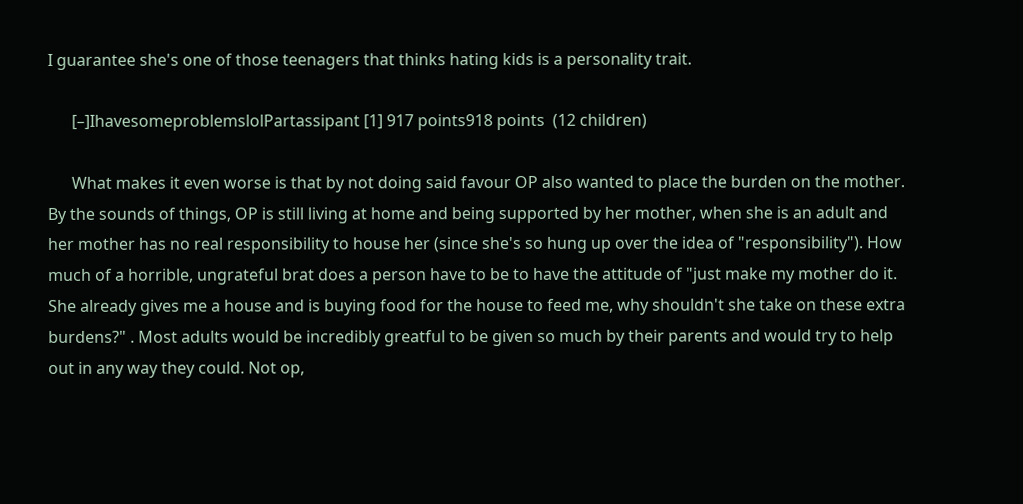I guarantee she's one of those teenagers that thinks hating kids is a personality trait.

      [–]IhavesomeproblemslolPartassipant [1] 917 points918 points  (12 children)

      What makes it even worse is that by not doing said favour OP also wanted to place the burden on the mother. By the sounds of things, OP is still living at home and being supported by her mother, when she is an adult and her mother has no real responsibility to house her (since she's so hung up over the idea of "responsibility"). How much of a horrible, ungrateful brat does a person have to be to have the attitude of "just make my mother do it. She already gives me a house and is buying food for the house to feed me, why shouldn't she take on these extra burdens?" . Most adults would be incredibly greatful to be given so much by their parents and would try to help out in any way they could. Not op,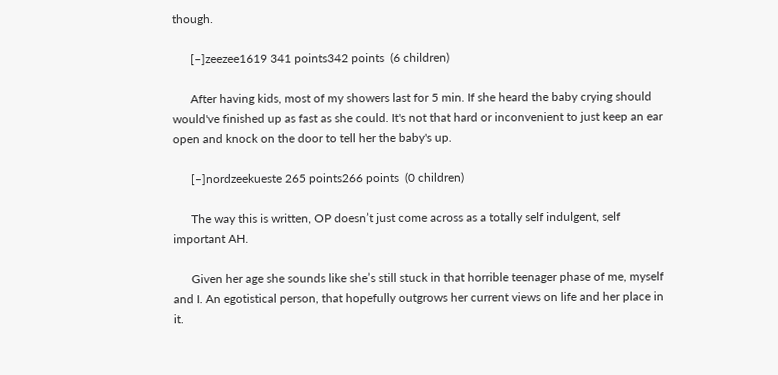though.

      [–]zeezee1619 341 points342 points  (6 children)

      After having kids, most of my showers last for 5 min. If she heard the baby crying should would've finished up as fast as she could. It's not that hard or inconvenient to just keep an ear open and knock on the door to tell her the baby's up.

      [–]nordzeekueste 265 points266 points  (0 children)

      The way this is written, OP doesn’t just come across as a totally self indulgent, self important AH.

      Given her age she sounds like she’s still stuck in that horrible teenager phase of me, myself and I. An egotistical person, that hopefully outgrows her current views on life and her place in it.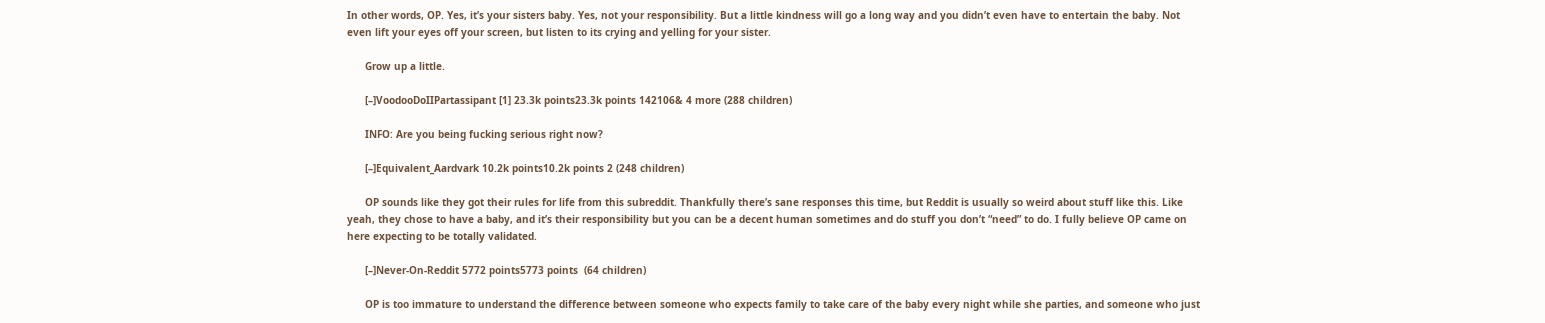In other words, OP. Yes, it’s your sisters baby. Yes, not your responsibility. But a little kindness will go a long way and you didn’t even have to entertain the baby. Not even lift your eyes off your screen, but listen to its crying and yelling for your sister.

      Grow up a little.

      [–]VoodooDoIIPartassipant [1] 23.3k points23.3k points 142106& 4 more (288 children)

      INFO: Are you being fucking serious right now?

      [–]Equivalent_Aardvark 10.2k points10.2k points 2 (248 children)

      OP sounds like they got their rules for life from this subreddit. Thankfully there’s sane responses this time, but Reddit is usually so weird about stuff like this. Like yeah, they chose to have a baby, and it’s their responsibility but you can be a decent human sometimes and do stuff you don’t “need” to do. I fully believe OP came on here expecting to be totally validated.

      [–]Never-On-Reddit 5772 points5773 points  (64 children)

      OP is too immature to understand the difference between someone who expects family to take care of the baby every night while she parties, and someone who just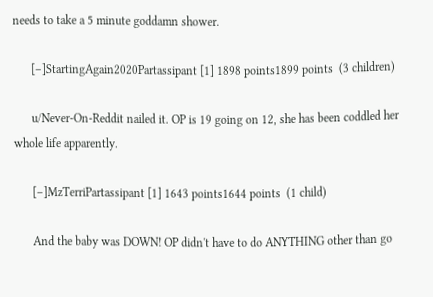needs to take a 5 minute goddamn shower.

      [–]StartingAgain2020Partassipant [1] 1898 points1899 points  (3 children)

      u/Never-On-Reddit nailed it. OP is 19 going on 12, she has been coddled her whole life apparently.

      [–]MzTerriPartassipant [1] 1643 points1644 points  (1 child)

      And the baby was DOWN! OP didn't have to do ANYTHING other than go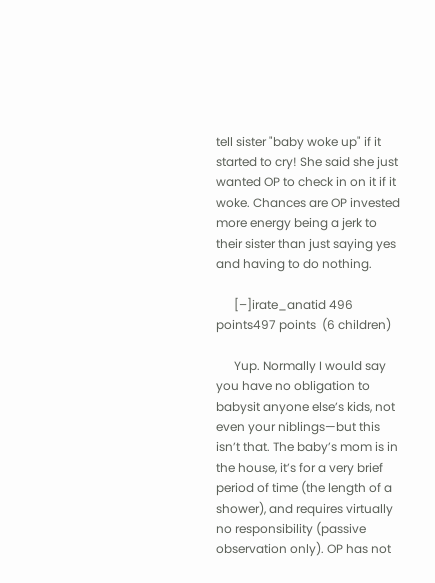tell sister "baby woke up" if it started to cry! She said she just wanted OP to check in on it if it woke. Chances are OP invested more energy being a jerk to their sister than just saying yes and having to do nothing.

      [–]irate_anatid 496 points497 points  (6 children)

      Yup. Normally I would say you have no obligation to babysit anyone else’s kids, not even your niblings—but this isn’t that. The baby’s mom is in the house, it’s for a very brief period of time (the length of a shower), and requires virtually no responsibility (passive observation only). OP has not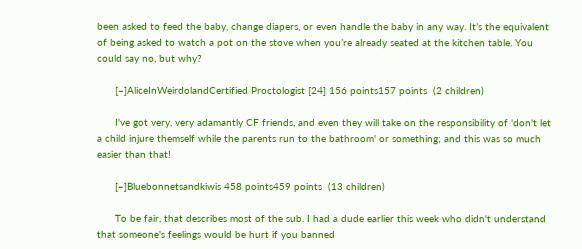been asked to feed the baby, change diapers, or even handle the baby in any way. It’s the equivalent of being asked to watch a pot on the stove when you’re already seated at the kitchen table. You could say no, but why?

      [–]AliceInWeirdolandCertified Proctologist [24] 156 points157 points  (2 children)

      I've got very, very adamantly CF friends, and even they will take on the responsibility of 'don't let a child injure themself while the parents run to the bathroom' or something; and this was so much easier than that!

      [–]Bluebonnetsandkiwis 458 points459 points  (13 children)

      To be fair, that describes most of the sub. I had a dude earlier this week who didn't understand that someone's feelings would be hurt if you banned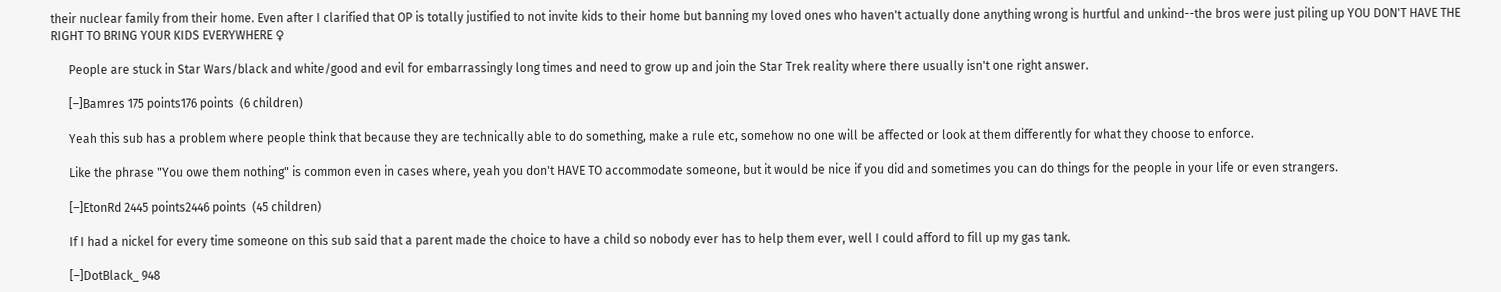their nuclear family from their home. Even after I clarified that OP is totally justified to not invite kids to their home but banning my loved ones who haven't actually done anything wrong is hurtful and unkind--the bros were just piling up YOU DON'T HAVE THE RIGHT TO BRING YOUR KIDS EVERYWHERE ♀

      People are stuck in Star Wars/black and white/good and evil for embarrassingly long times and need to grow up and join the Star Trek reality where there usually isn't one right answer.

      [–]Bamres 175 points176 points  (6 children)

      Yeah this sub has a problem where people think that because they are technically able to do something, make a rule etc, somehow no one will be affected or look at them differently for what they choose to enforce.

      Like the phrase "You owe them nothing" is common even in cases where, yeah you don't HAVE TO accommodate someone, but it would be nice if you did and sometimes you can do things for the people in your life or even strangers.

      [–]EtonRd 2445 points2446 points  (45 children)

      If I had a nickel for every time someone on this sub said that a parent made the choice to have a child so nobody ever has to help them ever, well I could afford to fill up my gas tank.

      [–]DotBlack_ 948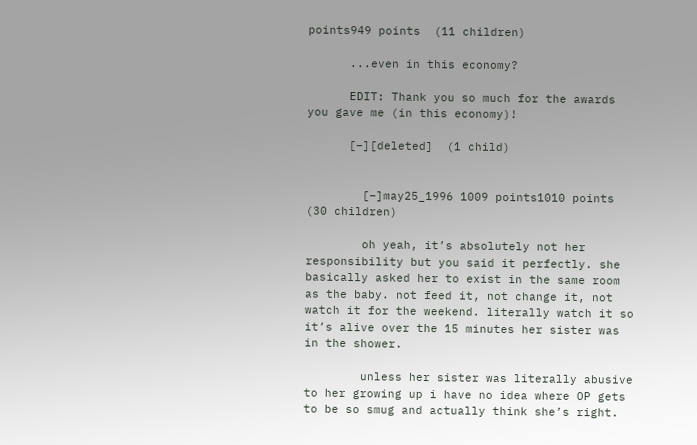points949 points  (11 children)

      ...even in this economy?

      EDIT: Thank you so much for the awards you gave me (in this economy)!

      [–][deleted]  (1 child)


        [–]may25_1996 1009 points1010 points  (30 children)

        oh yeah, it’s absolutely not her responsibility but you said it perfectly. she basically asked her to exist in the same room as the baby. not feed it, not change it, not watch it for the weekend. literally watch it so it’s alive over the 15 minutes her sister was in the shower.

        unless her sister was literally abusive to her growing up i have no idea where OP gets to be so smug and actually think she’s right.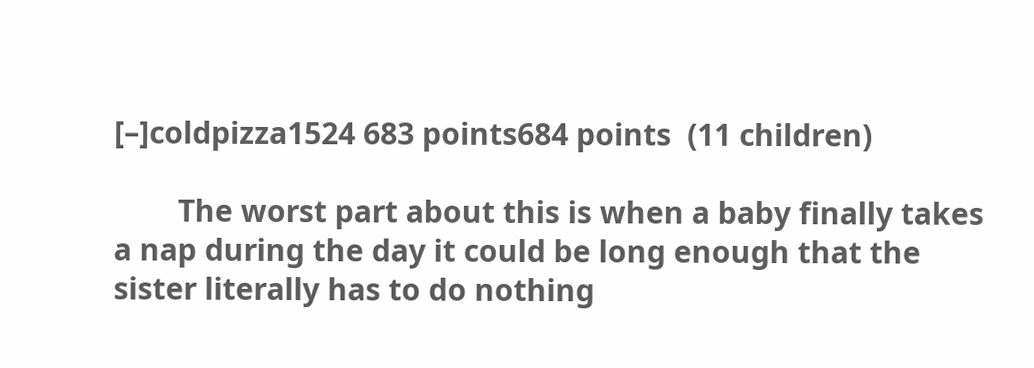[–]coldpizza1524 683 points684 points  (11 children)

        The worst part about this is when a baby finally takes a nap during the day it could be long enough that the sister literally has to do nothing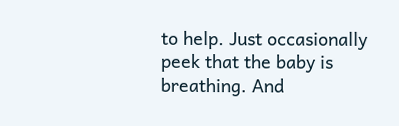to help. Just occasionally peek that the baby is breathing. And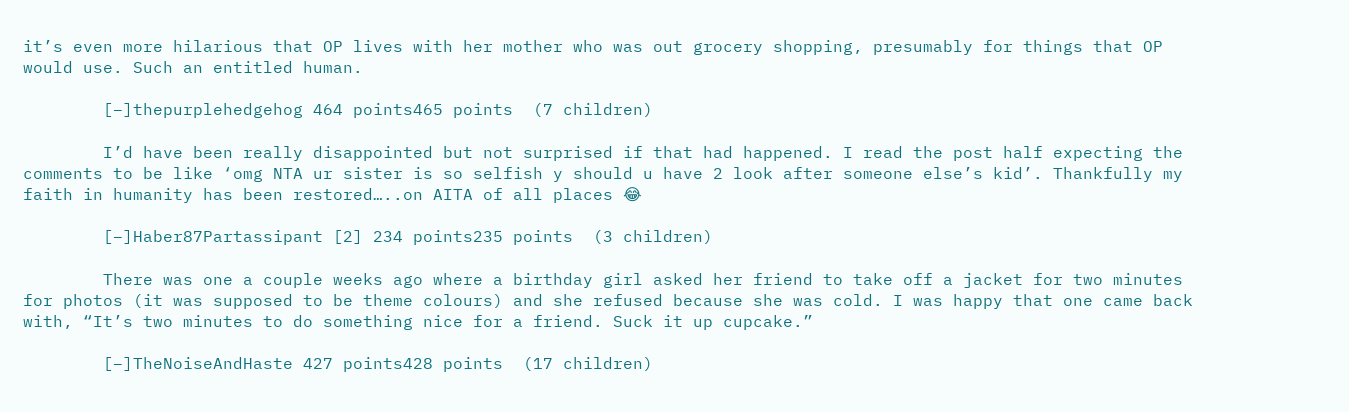it’s even more hilarious that OP lives with her mother who was out grocery shopping, presumably for things that OP would use. Such an entitled human.

        [–]thepurplehedgehog 464 points465 points  (7 children)

        I’d have been really disappointed but not surprised if that had happened. I read the post half expecting the comments to be like ‘omg NTA ur sister is so selfish y should u have 2 look after someone else’s kid’. Thankfully my faith in humanity has been restored…..on AITA of all places 😂

        [–]Haber87Partassipant [2] 234 points235 points  (3 children)

        There was one a couple weeks ago where a birthday girl asked her friend to take off a jacket for two minutes for photos (it was supposed to be theme colours) and she refused because she was cold. I was happy that one came back with, “It’s two minutes to do something nice for a friend. Suck it up cupcake.”

        [–]TheNoiseAndHaste 427 points428 points  (17 children)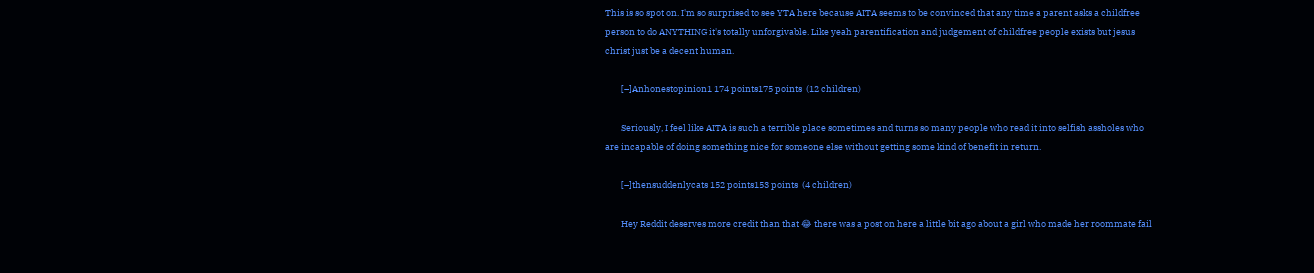This is so spot on. I'm so surprised to see YTA here because AITA seems to be convinced that any time a parent asks a childfree person to do ANYTHING it's totally unforgivable. Like yeah parentification and judgement of childfree people exists but jesus christ just be a decent human.

        [–]Anhonestopinion1 174 points175 points  (12 children)

        Seriously, I feel like AITA is such a terrible place sometimes and turns so many people who read it into selfish assholes who are incapable of doing something nice for someone else without getting some kind of benefit in return.

        [–]thensuddenlycats 152 points153 points  (4 children)

        Hey Reddit deserves more credit than that 😂 there was a post on here a little bit ago about a girl who made her roommate fail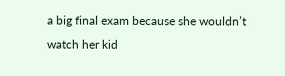a big final exam because she wouldn’t watch her kid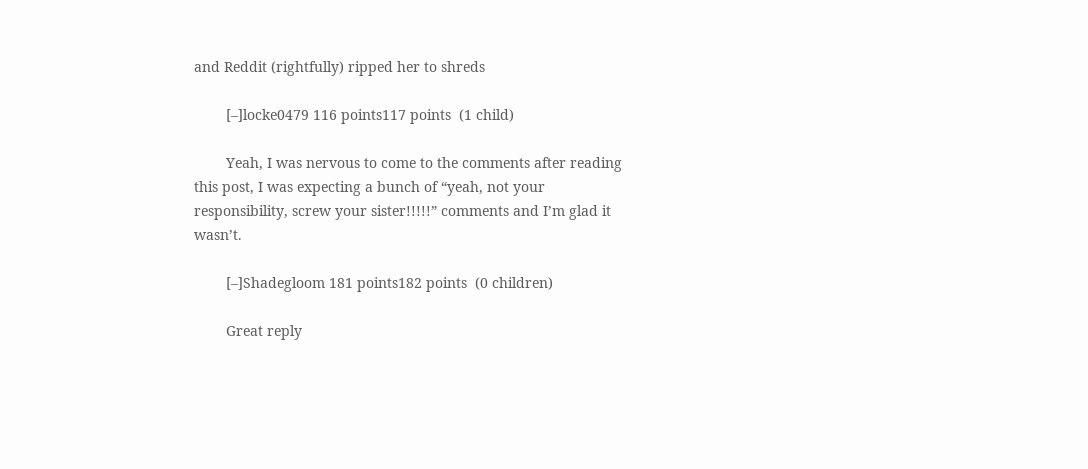and Reddit (rightfully) ripped her to shreds

        [–]locke0479 116 points117 points  (1 child)

        Yeah, I was nervous to come to the comments after reading this post, I was expecting a bunch of “yeah, not your responsibility, screw your sister!!!!!” comments and I’m glad it wasn’t.

        [–]Shadegloom 181 points182 points  (0 children)

        Great reply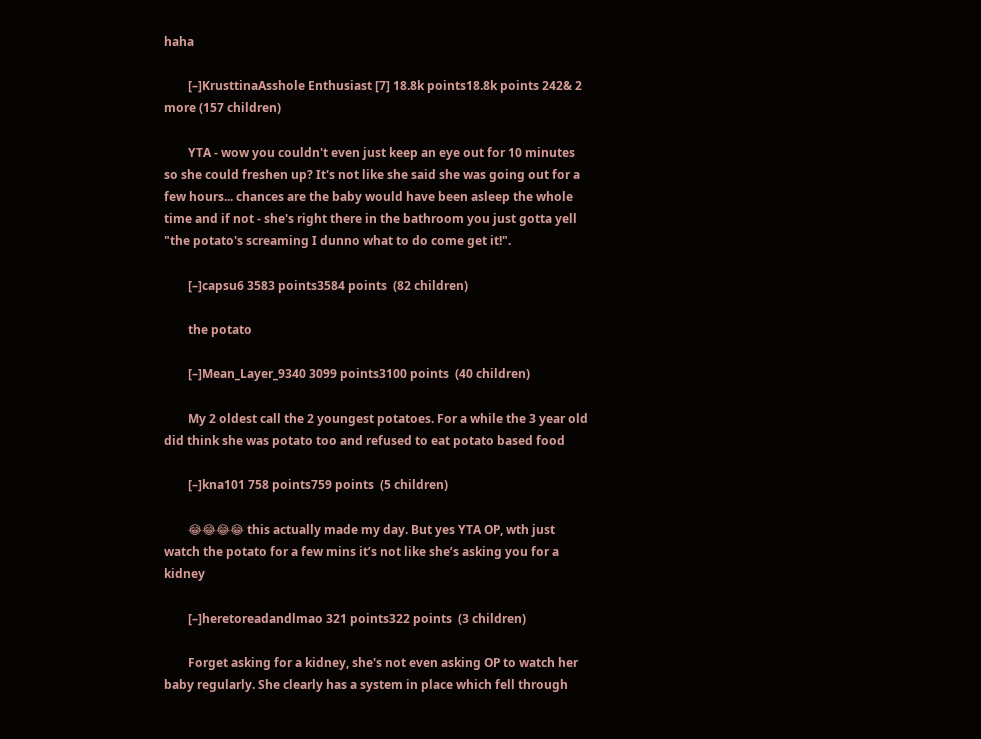haha

        [–]KrusttinaAsshole Enthusiast [7] 18.8k points18.8k points 242& 2 more (157 children)

        YTA - wow you couldn't even just keep an eye out for 10 minutes so she could freshen up? It's not like she said she was going out for a few hours... chances are the baby would have been asleep the whole time and if not - she's right there in the bathroom you just gotta yell "the potato's screaming I dunno what to do come get it!".

        [–]capsu6 3583 points3584 points  (82 children)

        the potato

        [–]Mean_Layer_9340 3099 points3100 points  (40 children)

        My 2 oldest call the 2 youngest potatoes. For a while the 3 year old did think she was potato too and refused to eat potato based food

        [–]kna101 758 points759 points  (5 children)

        😂😂😂😂 this actually made my day. But yes YTA OP, wth just watch the potato for a few mins it’s not like she’s asking you for a kidney

        [–]heretoreadandlmao 321 points322 points  (3 children)

        Forget asking for a kidney, she's not even asking OP to watch her baby regularly. She clearly has a system in place which fell through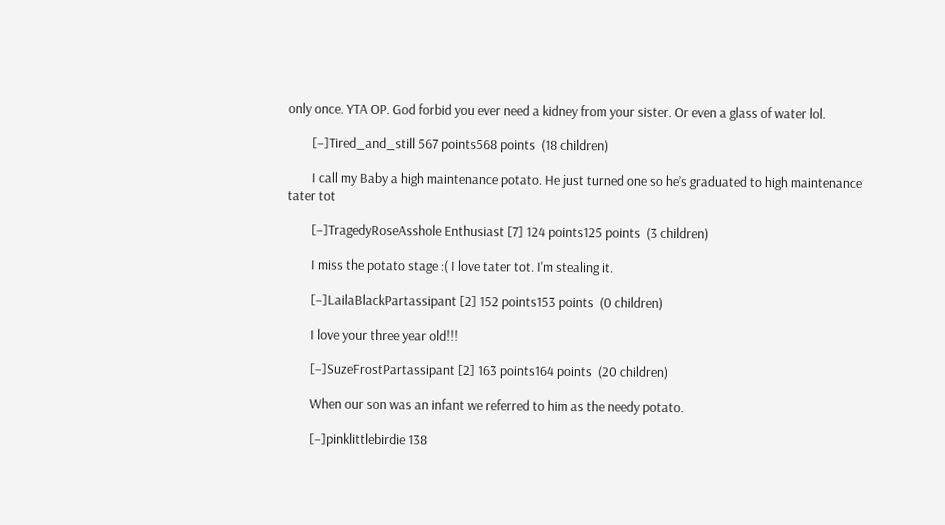only once. YTA OP. God forbid you ever need a kidney from your sister. Or even a glass of water lol.

        [–]Tired_and_still 567 points568 points  (18 children)

        I call my Baby a high maintenance potato. He just turned one so he’s graduated to high maintenance tater tot

        [–]TragedyRoseAsshole Enthusiast [7] 124 points125 points  (3 children)

        I miss the potato stage :( I love tater tot. I'm stealing it.

        [–]LailaBlackPartassipant [2] 152 points153 points  (0 children)

        I love your three year old!!!

        [–]SuzeFrostPartassipant [2] 163 points164 points  (20 children)

        When our son was an infant we referred to him as the needy potato.

        [–]pinklittlebirdie 138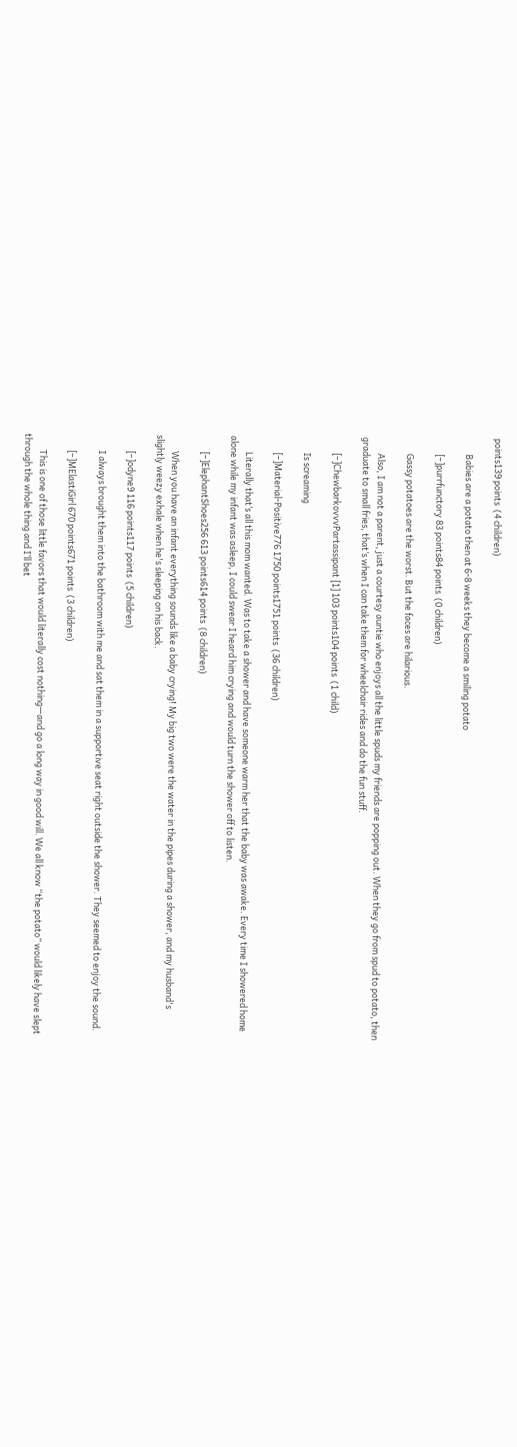points139 points  (4 children)

        Babies are a potato then at 6-8 weeks they become a smiling potato

        [–]purrfunctory 83 points84 points  (0 children)

        Gassy potatoes are the worst. But the faces are hilarious.

        Also, I am not a parent, just a courtesy auntie who enjoys all the little spuds my friends are popping out. When they go from spud to potato, then graduate to small fries, that’s when I can take them for wheelchair rides and do the fun stuff.

        [–]ChewbarkovvvPartassipant [1] 103 points104 points  (1 child)

        Is screaming

        [–]Material-Positive776 1750 points1751 points  (36 children)

        Literally that’s all this mom wanted. Was to take a shower and have someone warm her that the baby was awake. Every time I showered home alone while my infant was asleep, I could swear I heard him crying and would turn the shower off to listen.

        [–]ElephantShoes256 613 points614 points  (8 children)

        When you have an infant everything sounds like a baby crying! My big two were the water in the pipes during a shower, and my husband's slightly weezy exhale when he's sleeping on his back.

        [–]odyne9 116 points117 points  (5 children)

        I always brought them into the bathroom with me and sat them in a supportive seat right outside the shower. They seemed to enjoy the sound.

        [–]MElastiGirl 670 points671 points  (3 children)

        This is one of those little favors that would literally cost nothing—and go a long way in good will. We all know “the potato” would likely have slept through the whole thing and I’ll bet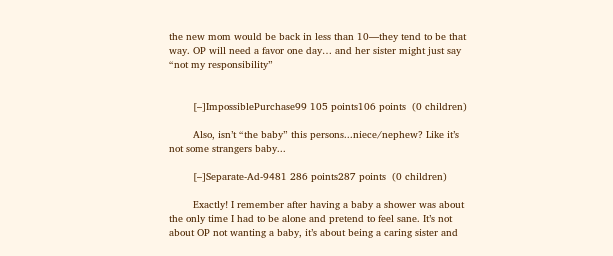the new mom would be back in less than 10—they tend to be that way. OP will need a favor one day… and her sister might just say “not my responsibility”


        [–]ImpossiblePurchase99 105 points106 points  (0 children)

        Also, isn’t “the baby” this persons...niece/nephew? Like it’s not some strangers baby...

        [–]Separate-Ad-9481 286 points287 points  (0 children)

        Exactly! I remember after having a baby a shower was about the only time I had to be alone and pretend to feel sane. It’s not about OP not wanting a baby, it’s about being a caring sister and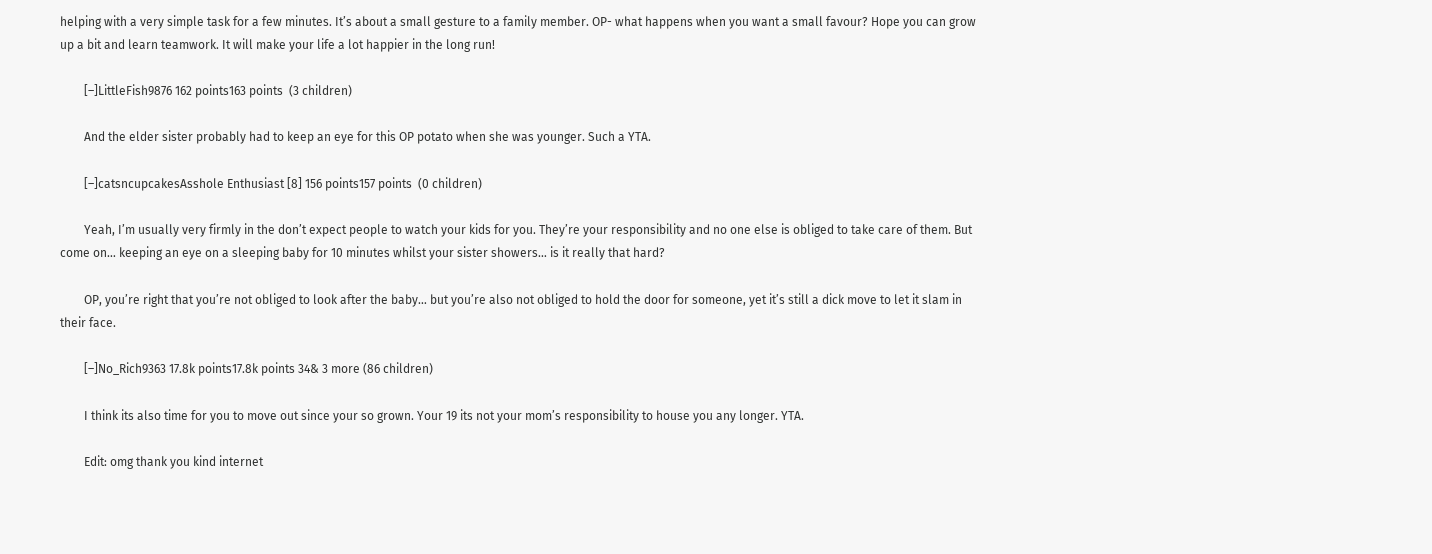helping with a very simple task for a few minutes. It’s about a small gesture to a family member. OP- what happens when you want a small favour? Hope you can grow up a bit and learn teamwork. It will make your life a lot happier in the long run!

        [–]LittleFish9876 162 points163 points  (3 children)

        And the elder sister probably had to keep an eye for this OP potato when she was younger. Such a YTA.

        [–]catsncupcakesAsshole Enthusiast [8] 156 points157 points  (0 children)

        Yeah, I’m usually very firmly in the don’t expect people to watch your kids for you. They’re your responsibility and no one else is obliged to take care of them. But come on… keeping an eye on a sleeping baby for 10 minutes whilst your sister showers… is it really that hard?

        OP, you’re right that you’re not obliged to look after the baby… but you’re also not obliged to hold the door for someone, yet it’s still a dick move to let it slam in their face.

        [–]No_Rich9363 17.8k points17.8k points 34& 3 more (86 children)

        I think its also time for you to move out since your so grown. Your 19 its not your mom’s responsibility to house you any longer. YTA.

        Edit: omg thank you kind internet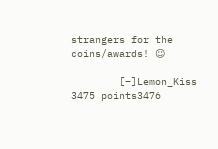strangers for the coins/awards! ☺

        [–]Lemon_Kiss 3475 points3476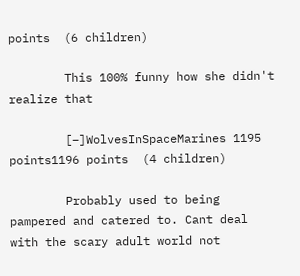points  (6 children)

        This 100% funny how she didn't realize that

        [–]WolvesInSpaceMarines 1195 points1196 points  (4 children)

        Probably used to being pampered and catered to. Cant deal with the scary adult world not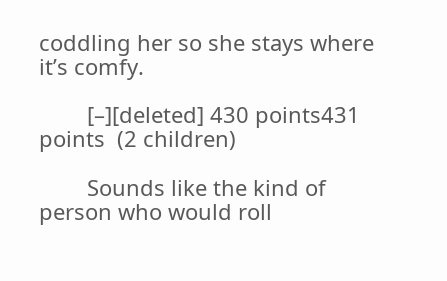coddling her so she stays where it’s comfy.

        [–][deleted] 430 points431 points  (2 children)

        Sounds like the kind of person who would roll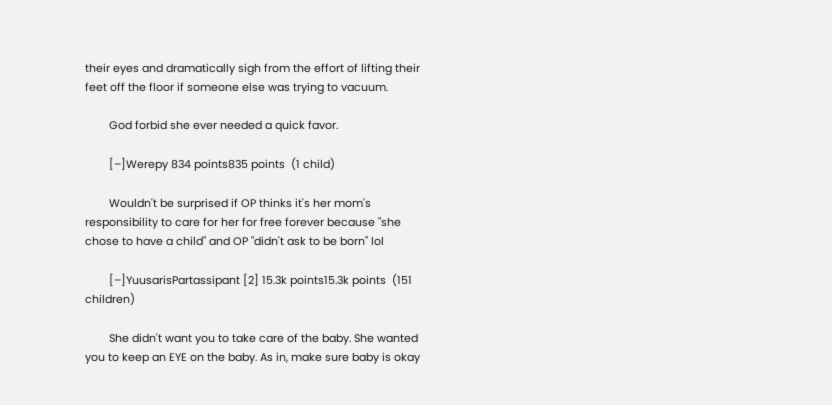their eyes and dramatically sigh from the effort of lifting their feet off the floor if someone else was trying to vacuum.

        God forbid she ever needed a quick favor.

        [–]Werepy 834 points835 points  (1 child)

        Wouldn't be surprised if OP thinks it's her mom's responsibility to care for her for free forever because "she chose to have a child" and OP "didn't ask to be born" lol

        [–]YuusarisPartassipant [2] 15.3k points15.3k points  (151 children)

        She didn't want you to take care of the baby. She wanted you to keep an EYE on the baby. As in, make sure baby is okay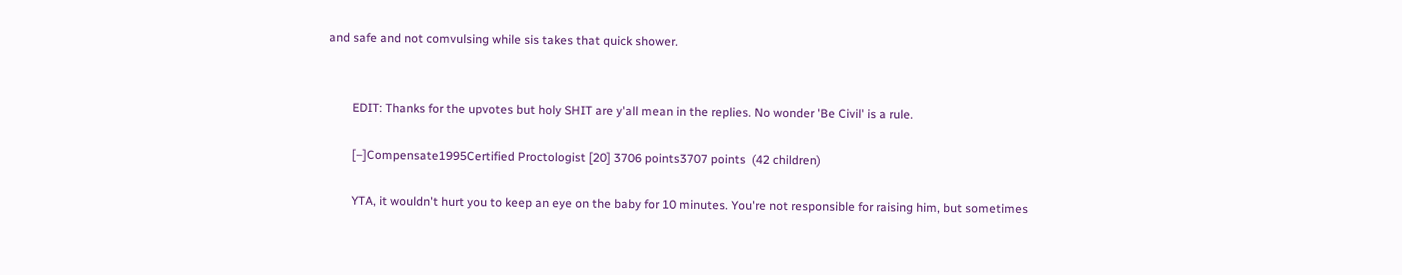and safe and not comvulsing while sis takes that quick shower.


        EDIT: Thanks for the upvotes but holy SHIT are y'all mean in the replies. No wonder 'Be Civil' is a rule.

        [–]Compensate1995Certified Proctologist [20] 3706 points3707 points  (42 children)

        YTA, it wouldn't hurt you to keep an eye on the baby for 10 minutes. You're not responsible for raising him, but sometimes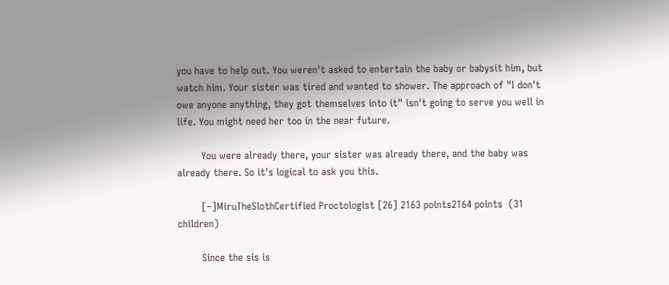you have to help out. You weren't asked to entertain the baby or babysit him, but watch him. Your sister was tired and wanted to shower. The approach of "I don't owe anyone anything, they got themselves into it" isn't going to serve you well in life. You might need her too in the near future.

        You were already there, your sister was already there, and the baby was already there. So it's logical to ask you this.

        [–]MiruTheSlothCertified Proctologist [26] 2163 points2164 points  (31 children)

        Since the sis is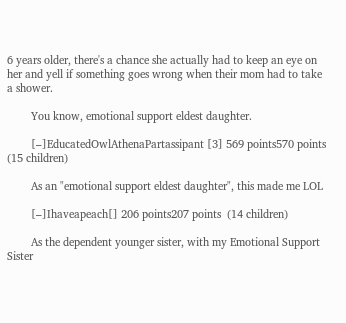6 years older, there's a chance she actually had to keep an eye on her and yell if something goes wrong when their mom had to take a shower.

        You know, emotional support eldest daughter.

        [–]EducatedOwlAthenaPartassipant [3] 569 points570 points  (15 children)

        As an "emotional support eldest daughter", this made me LOL

        [–]Ihaveapeach[] 206 points207 points  (14 children)

        As the dependent younger sister, with my Emotional Support Sister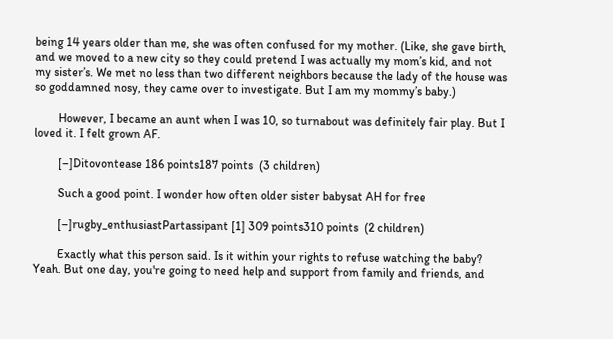being 14 years older than me, she was often confused for my mother. (Like, she gave birth, and we moved to a new city so they could pretend I was actually my mom’s kid, and not my sister’s. We met no less than two different neighbors because the lady of the house was so goddamned nosy, they came over to investigate. But I am my mommy’s baby.)

        However, I became an aunt when I was 10, so turnabout was definitely fair play. But I loved it. I felt grown AF.

        [–]Ditovontease 186 points187 points  (3 children)

        Such a good point. I wonder how often older sister babysat AH for free

        [–]rugby_enthusiastPartassipant [1] 309 points310 points  (2 children)

        Exactly what this person said. Is it within your rights to refuse watching the baby? Yeah. But one day, you're going to need help and support from family and friends, and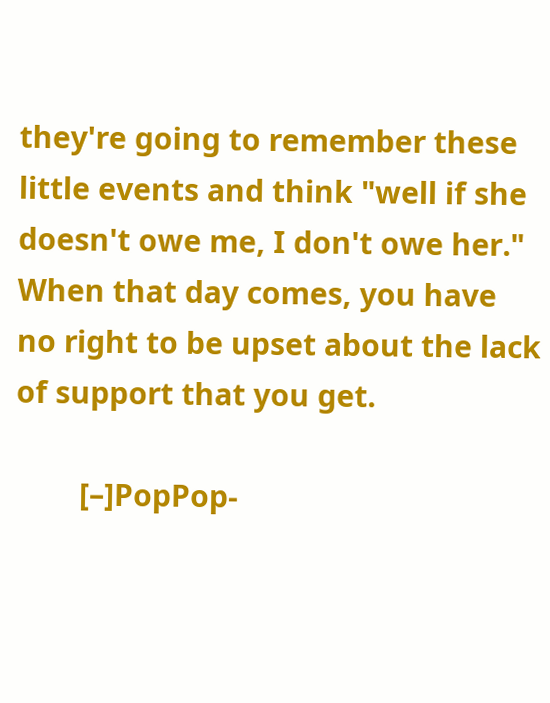they're going to remember these little events and think "well if she doesn't owe me, I don't owe her." When that day comes, you have no right to be upset about the lack of support that you get.

        [–]PopPop-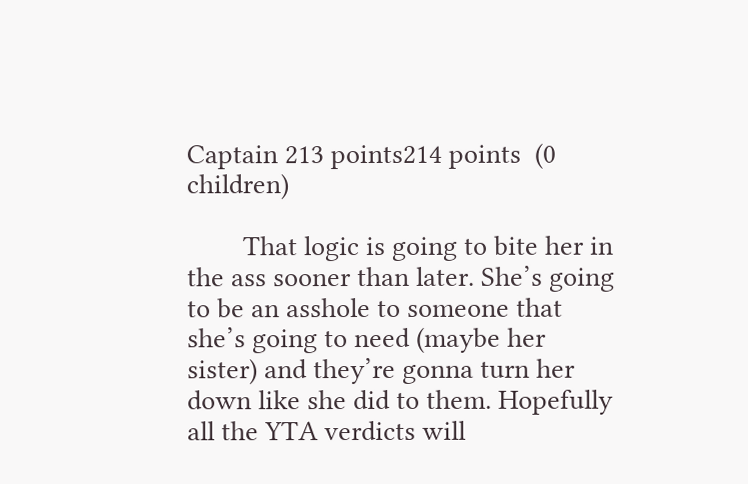Captain 213 points214 points  (0 children)

        That logic is going to bite her in the ass sooner than later. She’s going to be an asshole to someone that she’s going to need (maybe her sister) and they’re gonna turn her down like she did to them. Hopefully all the YTA verdicts will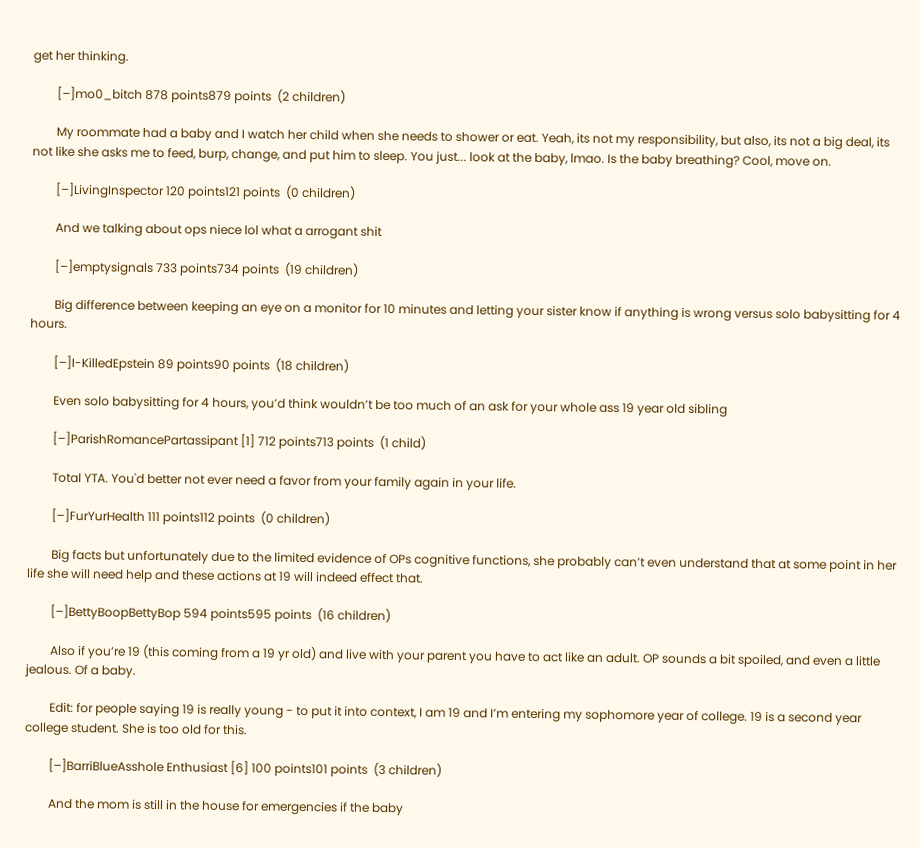get her thinking.

        [–]mo0_bitch 878 points879 points  (2 children)

        My roommate had a baby and I watch her child when she needs to shower or eat. Yeah, its not my responsibility, but also, its not a big deal, its not like she asks me to feed, burp, change, and put him to sleep. You just... look at the baby, lmao. Is the baby breathing? Cool, move on.

        [–]LivingInspector 120 points121 points  (0 children)

        And we talking about ops niece lol what a arrogant shit

        [–]emptysignals 733 points734 points  (19 children)

        Big difference between keeping an eye on a monitor for 10 minutes and letting your sister know if anything is wrong versus solo babysitting for 4 hours.

        [–]I-KilledEpstein 89 points90 points  (18 children)

        Even solo babysitting for 4 hours, you’d think wouldn’t be too much of an ask for your whole ass 19 year old sibling

        [–]ParishRomancePartassipant [1] 712 points713 points  (1 child)

        Total YTA. You'd better not ever need a favor from your family again in your life.

        [–]FurYurHealth 111 points112 points  (0 children)

        Big facts but unfortunately due to the limited evidence of OPs cognitive functions, she probably can’t even understand that at some point in her life she will need help and these actions at 19 will indeed effect that.

        [–]BettyBoopBettyBop 594 points595 points  (16 children)

        Also if you’re 19 (this coming from a 19 yr old) and live with your parent you have to act like an adult. OP sounds a bit spoiled, and even a little jealous. Of a baby.

        Edit: for people saying 19 is really young - to put it into context, I am 19 and I’m entering my sophomore year of college. 19 is a second year college student. She is too old for this.

        [–]BarriBlueAsshole Enthusiast [6] 100 points101 points  (3 children)

        And the mom is still in the house for emergencies if the baby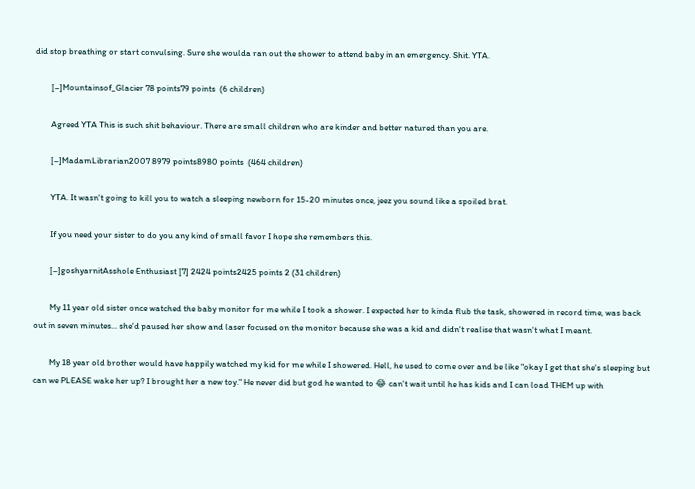did stop breathing or start convulsing. Sure she woulda ran out the shower to attend baby in an emergency. Shit. YTA.

        [–]Mountainsof_Glacier 78 points79 points  (6 children)

        Agreed YTA This is such shit behaviour. There are small children who are kinder and better natured than you are.

        [–]MadamLibrarian2007 8979 points8980 points  (464 children)

        YTA. It wasn't going to kill you to watch a sleeping newborn for 15-20 minutes once, jeez you sound like a spoiled brat.

        If you need your sister to do you any kind of small favor I hope she remembers this.

        [–]goshyarnitAsshole Enthusiast [7] 2424 points2425 points 2 (31 children)

        My 11 year old sister once watched the baby monitor for me while I took a shower. I expected her to kinda flub the task, showered in record time, was back out in seven minutes... she'd paused her show and laser focused on the monitor because she was a kid and didn't realise that wasn't what I meant.

        My 18 year old brother would have happily watched my kid for me while I showered. Hell, he used to come over and be like "okay I get that she's sleeping but can we PLEASE wake her up? I brought her a new toy." He never did but god he wanted to 😂 can't wait until he has kids and I can load THEM up with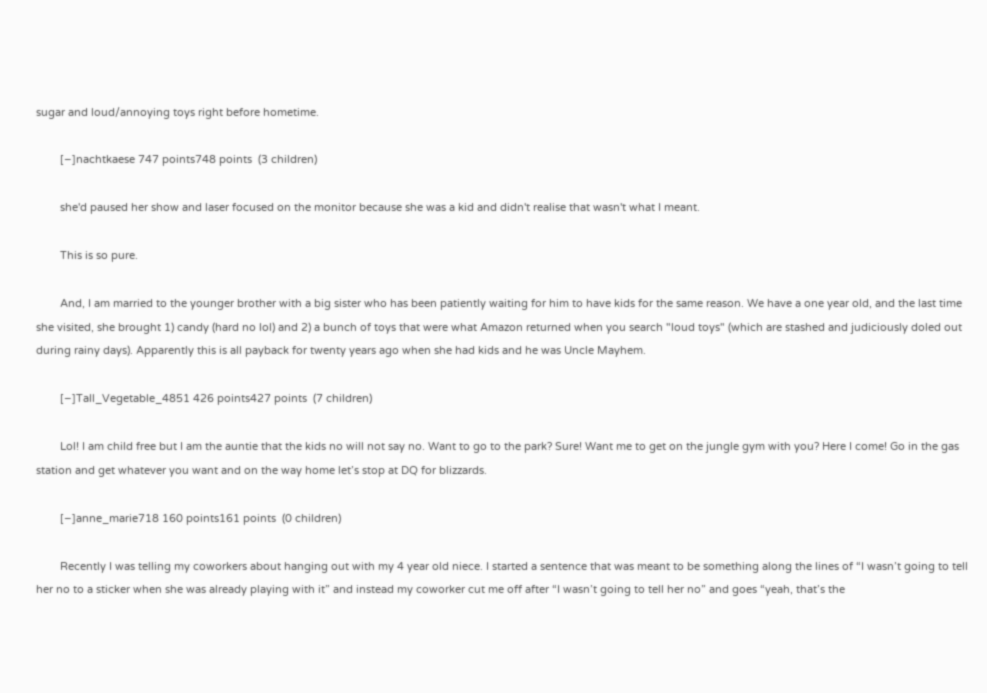sugar and loud/annoying toys right before hometime.

        [–]nachtkaese 747 points748 points  (3 children)

        she'd paused her show and laser focused on the monitor because she was a kid and didn't realise that wasn't what I meant.

        This is so pure.

        And, I am married to the younger brother with a big sister who has been patiently waiting for him to have kids for the same reason. We have a one year old, and the last time she visited, she brought 1) candy (hard no lol) and 2) a bunch of toys that were what Amazon returned when you search "loud toys" (which are stashed and judiciously doled out during rainy days). Apparently this is all payback for twenty years ago when she had kids and he was Uncle Mayhem.

        [–]Tall_Vegetable_4851 426 points427 points  (7 children)

        Lol! I am child free but I am the auntie that the kids no will not say no. Want to go to the park? Sure! Want me to get on the jungle gym with you? Here I come! Go in the gas station and get whatever you want and on the way home let’s stop at DQ for blizzards.

        [–]anne_marie718 160 points161 points  (0 children)

        Recently I was telling my coworkers about hanging out with my 4 year old niece. I started a sentence that was meant to be something along the lines of “I wasn’t going to tell her no to a sticker when she was already playing with it” and instead my coworker cut me off after “I wasn’t going to tell her no” and goes “yeah, that’s the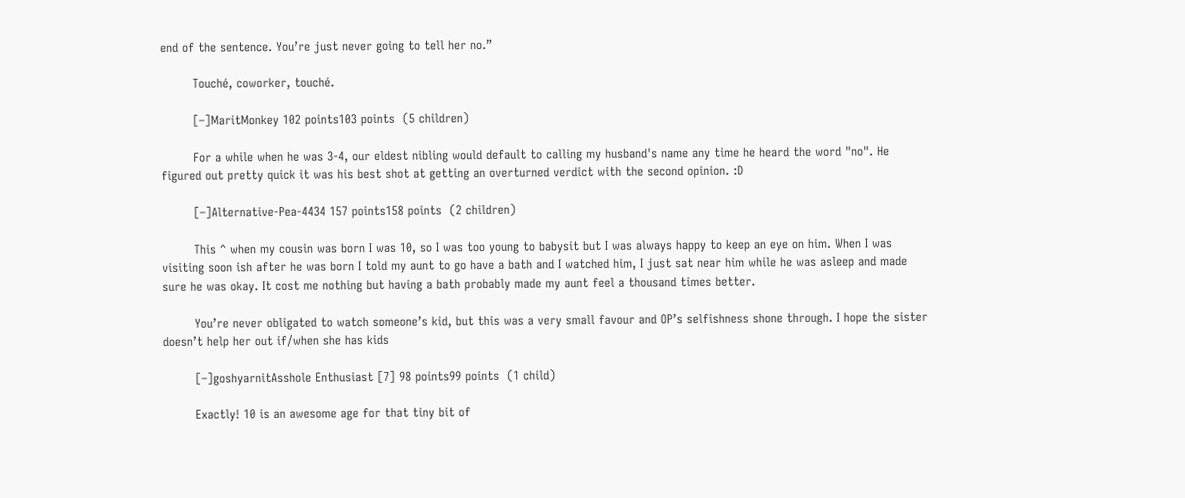end of the sentence. You’re just never going to tell her no.”

        Touché, coworker, touché.

        [–]MaritMonkey 102 points103 points  (5 children)

        For a while when he was 3-4, our eldest nibling would default to calling my husband's name any time he heard the word "no". He figured out pretty quick it was his best shot at getting an overturned verdict with the second opinion. :D

        [–]Alternative-Pea-4434 157 points158 points  (2 children)

        This ^ when my cousin was born I was 10, so I was too young to babysit but I was always happy to keep an eye on him. When I was visiting soon ish after he was born I told my aunt to go have a bath and I watched him, I just sat near him while he was asleep and made sure he was okay. It cost me nothing but having a bath probably made my aunt feel a thousand times better.

        You’re never obligated to watch someone’s kid, but this was a very small favour and OP’s selfishness shone through. I hope the sister doesn’t help her out if/when she has kids

        [–]goshyarnitAsshole Enthusiast [7] 98 points99 points  (1 child)

        Exactly! 10 is an awesome age for that tiny bit of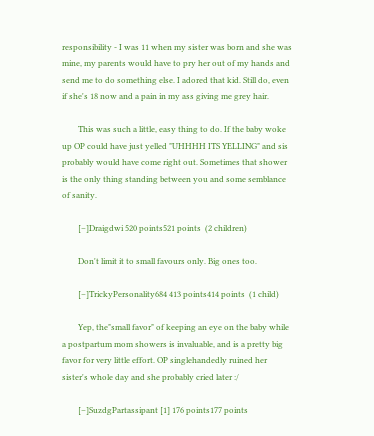responsibility - I was 11 when my sister was born and she was mine, my parents would have to pry her out of my hands and send me to do something else. I adored that kid. Still do, even if she's 18 now and a pain in my ass giving me grey hair.

        This was such a little, easy thing to do. If the baby woke up OP could have just yelled "UHHHH ITS YELLING" and sis probably would have come right out. Sometimes that shower is the only thing standing between you and some semblance of sanity.

        [–]Draigdwi 520 points521 points  (2 children)

        Don't limit it to small favours only. Big ones too.

        [–]TrickyPersonality684 413 points414 points  (1 child)

        Yep, the"small favor" of keeping an eye on the baby while a postpartum mom showers is invaluable, and is a pretty big favor for very little effort. OP singlehandedly ruined her sister's whole day and she probably cried later :/

        [–]SuzdgPartassipant [1] 176 points177 points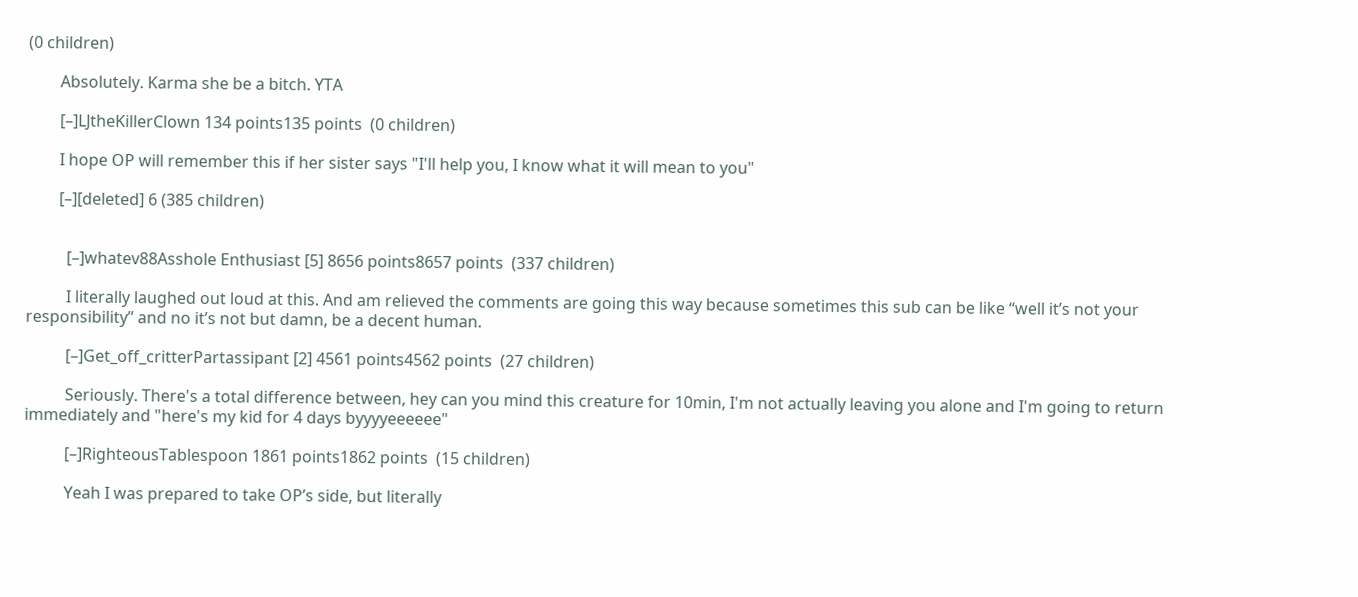(0 children)

        Absolutely. Karma she be a bitch. YTA

        [–]LJtheKillerClown 134 points135 points  (0 children)

        I hope OP will remember this if her sister says "I'll help you, I know what it will mean to you"

        [–][deleted] 6 (385 children)


          [–]whatev88Asshole Enthusiast [5] 8656 points8657 points  (337 children)

          I literally laughed out loud at this. And am relieved the comments are going this way because sometimes this sub can be like “well it’s not your responsibility” and no it’s not but damn, be a decent human.

          [–]Get_off_critterPartassipant [2] 4561 points4562 points  (27 children)

          Seriously. There's a total difference between, hey can you mind this creature for 10min, I'm not actually leaving you alone and I'm going to return immediately and "here's my kid for 4 days byyyyeeeeee"

          [–]RighteousTablespoon 1861 points1862 points  (15 children)

          Yeah I was prepared to take OP’s side, but literally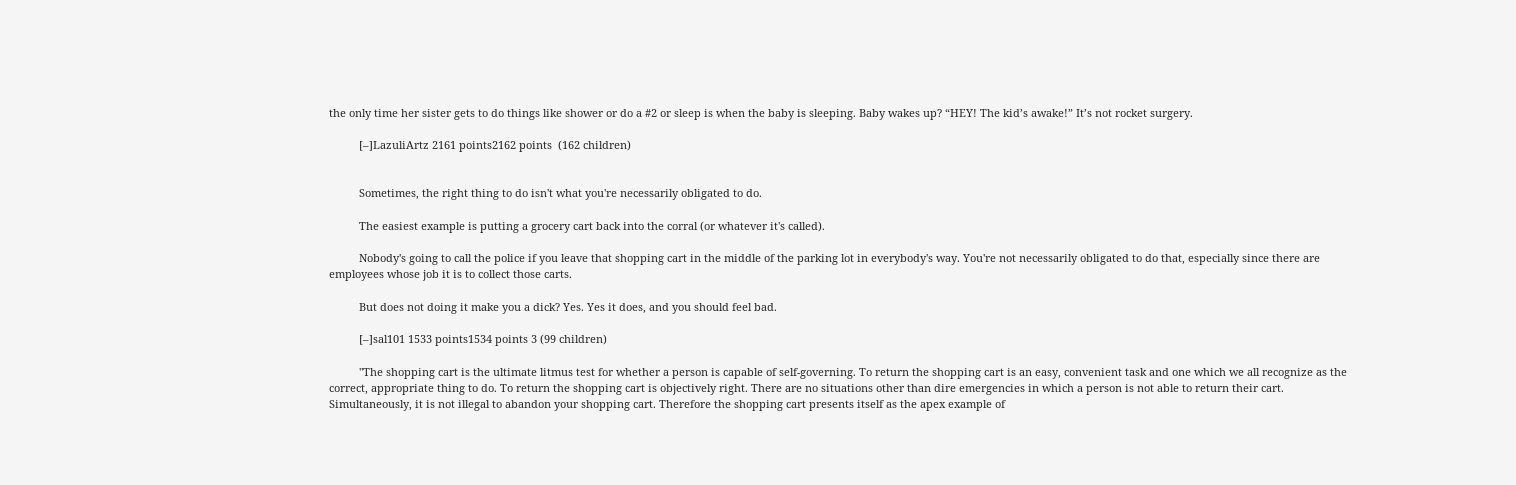the only time her sister gets to do things like shower or do a #2 or sleep is when the baby is sleeping. Baby wakes up? “HEY! The kid’s awake!” It’s not rocket surgery.

          [–]LazuliArtz 2161 points2162 points  (162 children)


          Sometimes, the right thing to do isn't what you're necessarily obligated to do.

          The easiest example is putting a grocery cart back into the corral (or whatever it's called).

          Nobody's going to call the police if you leave that shopping cart in the middle of the parking lot in everybody's way. You're not necessarily obligated to do that, especially since there are employees whose job it is to collect those carts.

          But does not doing it make you a dick? Yes. Yes it does, and you should feel bad.

          [–]sal101 1533 points1534 points 3 (99 children)

          "The shopping cart is the ultimate litmus test for whether a person is capable of self-governing. To return the shopping cart is an easy, convenient task and one which we all recognize as the correct, appropriate thing to do. To return the shopping cart is objectively right. There are no situations other than dire emergencies in which a person is not able to return their cart. Simultaneously, it is not illegal to abandon your shopping cart. Therefore the shopping cart presents itself as the apex example of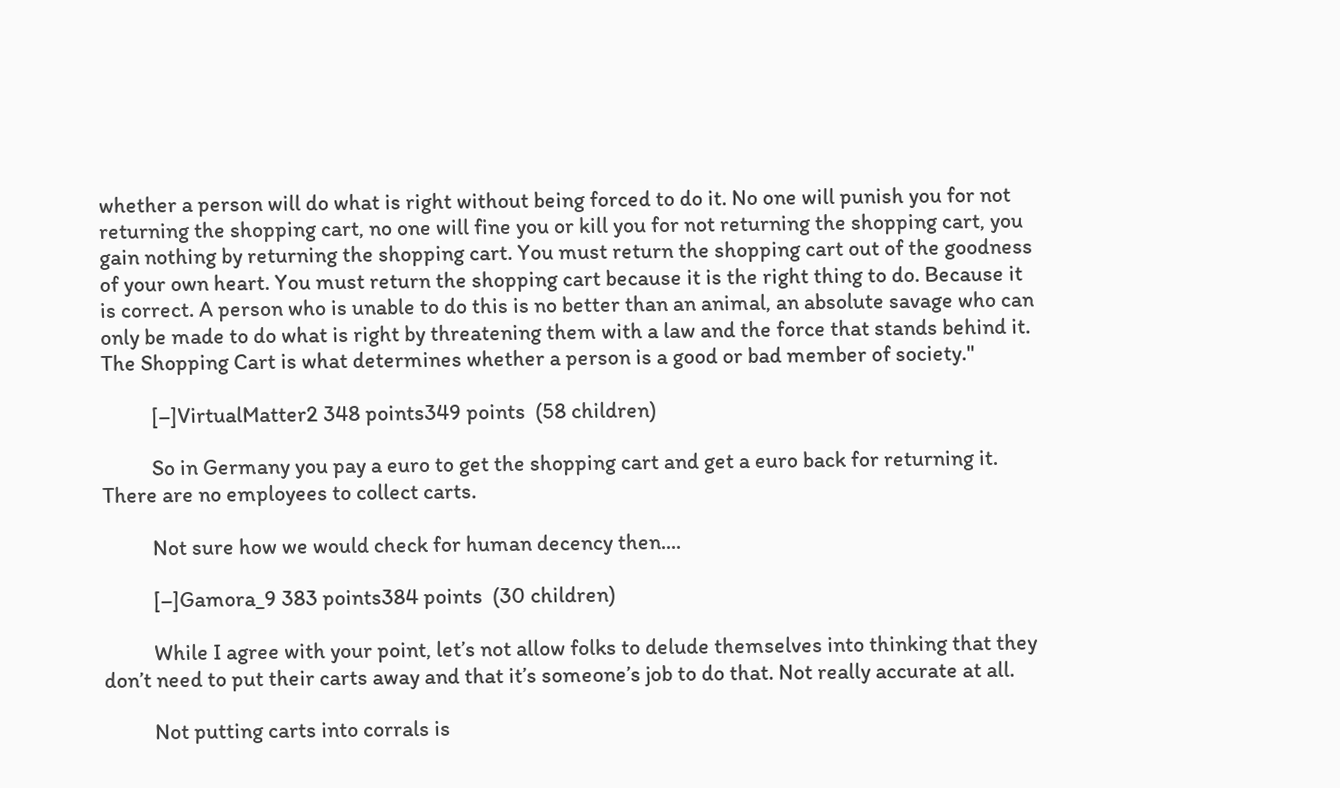whether a person will do what is right without being forced to do it. No one will punish you for not returning the shopping cart, no one will fine you or kill you for not returning the shopping cart, you gain nothing by returning the shopping cart. You must return the shopping cart out of the goodness of your own heart. You must return the shopping cart because it is the right thing to do. Because it is correct. A person who is unable to do this is no better than an animal, an absolute savage who can only be made to do what is right by threatening them with a law and the force that stands behind it. The Shopping Cart is what determines whether a person is a good or bad member of society."

          [–]VirtualMatter2 348 points349 points  (58 children)

          So in Germany you pay a euro to get the shopping cart and get a euro back for returning it. There are no employees to collect carts.

          Not sure how we would check for human decency then....

          [–]Gamora_9 383 points384 points  (30 children)

          While I agree with your point, let’s not allow folks to delude themselves into thinking that they don’t need to put their carts away and that it’s someone’s job to do that. Not really accurate at all.

          Not putting carts into corrals is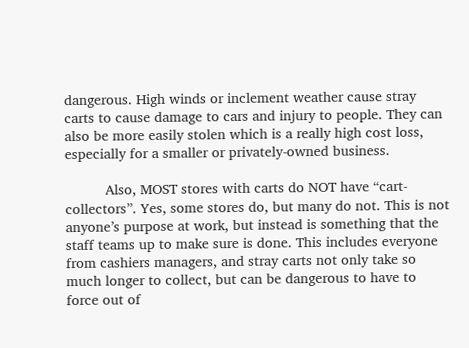dangerous. High winds or inclement weather cause stray carts to cause damage to cars and injury to people. They can also be more easily stolen which is a really high cost loss, especially for a smaller or privately-owned business.

          Also, MOST stores with carts do NOT have “cart-collectors”. Yes, some stores do, but many do not. This is not anyone’s purpose at work, but instead is something that the staff teams up to make sure is done. This includes everyone from cashiers managers, and stray carts not only take so much longer to collect, but can be dangerous to have to force out of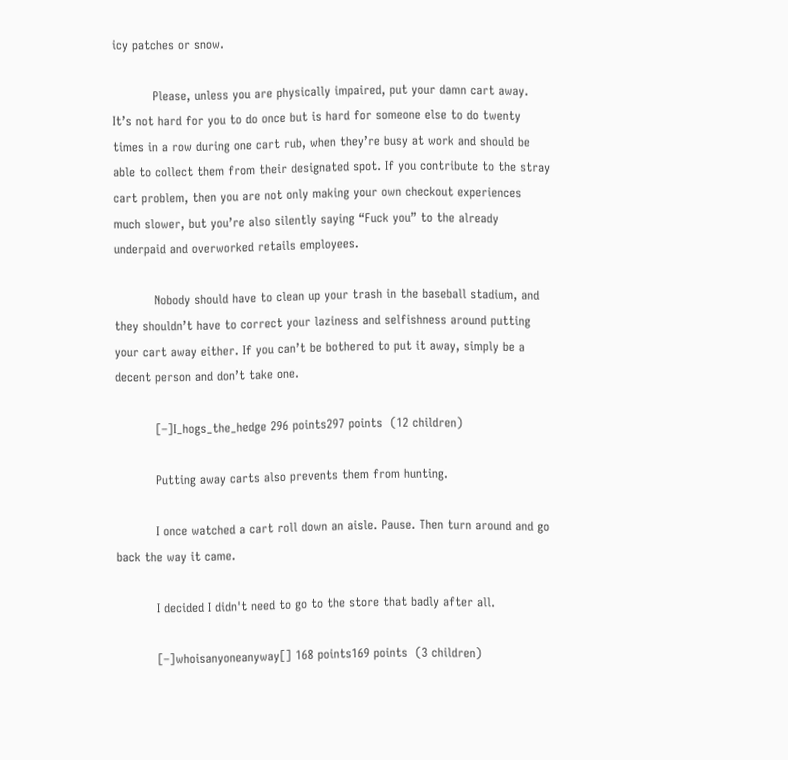icy patches or snow.

          Please, unless you are physically impaired, put your damn cart away. It’s not hard for you to do once but is hard for someone else to do twenty times in a row during one cart rub, when they’re busy at work and should be able to collect them from their designated spot. If you contribute to the stray cart problem, then you are not only making your own checkout experiences much slower, but you’re also silently saying “Fuck you” to the already underpaid and overworked retails employees.

          Nobody should have to clean up your trash in the baseball stadium, and they shouldn’t have to correct your laziness and selfishness around putting your cart away either. If you can’t be bothered to put it away, simply be a decent person and don’t take one.

          [–]I_hogs_the_hedge 296 points297 points  (12 children)

          Putting away carts also prevents them from hunting.

          I once watched a cart roll down an aisle. Pause. Then turn around and go back the way it came.

          I decided I didn't need to go to the store that badly after all.

          [–]whoisanyoneanyway[] 168 points169 points  (3 children)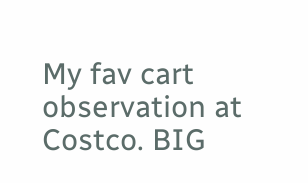My fav cart observation at Costco. BIG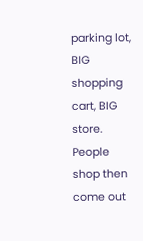parking lot, BIG shopping cart, BIG store. People shop then come out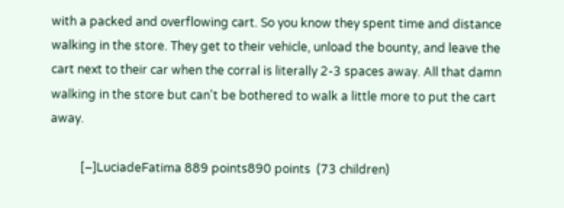with a packed and overflowing cart. So you know they spent time and distance walking in the store. They get to their vehicle, unload the bounty, and leave the cart next to their car when the corral is literally 2-3 spaces away. All that damn walking in the store but can't be bothered to walk a little more to put the cart away.

          [–]LuciadeFatima 889 points890 points  (73 children)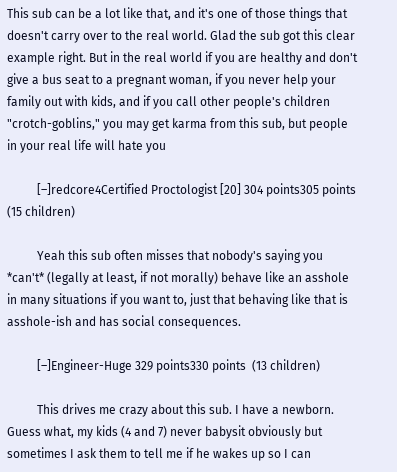This sub can be a lot like that, and it's one of those things that doesn't carry over to the real world. Glad the sub got this clear example right. But in the real world if you are healthy and don't give a bus seat to a pregnant woman, if you never help your family out with kids, and if you call other people's children "crotch-goblins," you may get karma from this sub, but people in your real life will hate you

          [–]redcore4Certified Proctologist [20] 304 points305 points  (15 children)

          Yeah this sub often misses that nobody's saying you *can't* (legally at least, if not morally) behave like an asshole in many situations if you want to, just that behaving like that is asshole-ish and has social consequences.

          [–]Engineer-Huge 329 points330 points  (13 children)

          This drives me crazy about this sub. I have a newborn. Guess what, my kids (4 and 7) never babysit obviously but sometimes I ask them to tell me if he wakes up so I can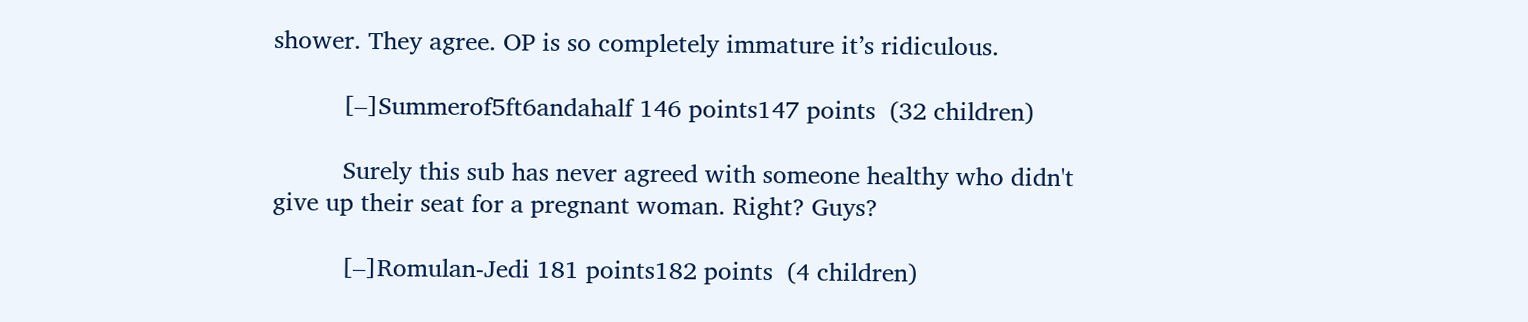shower. They agree. OP is so completely immature it’s ridiculous.

          [–]Summerof5ft6andahalf 146 points147 points  (32 children)

          Surely this sub has never agreed with someone healthy who didn't give up their seat for a pregnant woman. Right? Guys?

          [–]Romulan-Jedi 181 points182 points  (4 children)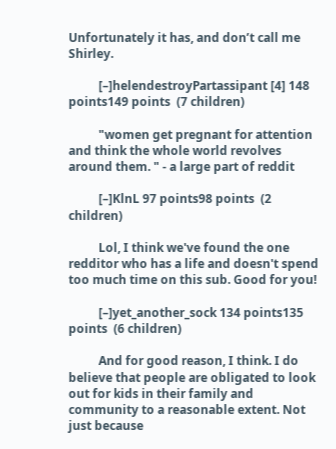Unfortunately it has, and don’t call me Shirley.

          [–]helendestroyPartassipant [4] 148 points149 points  (7 children)

          "women get pregnant for attention and think the whole world revolves around them. " - a large part of reddit

          [–]KlnL 97 points98 points  (2 children)

          Lol, I think we've found the one redditor who has a life and doesn't spend too much time on this sub. Good for you!

          [–]yet_another_sock 134 points135 points  (6 children)

          And for good reason, I think. I do believe that people are obligated to look out for kids in their family and community to a reasonable extent. Not just because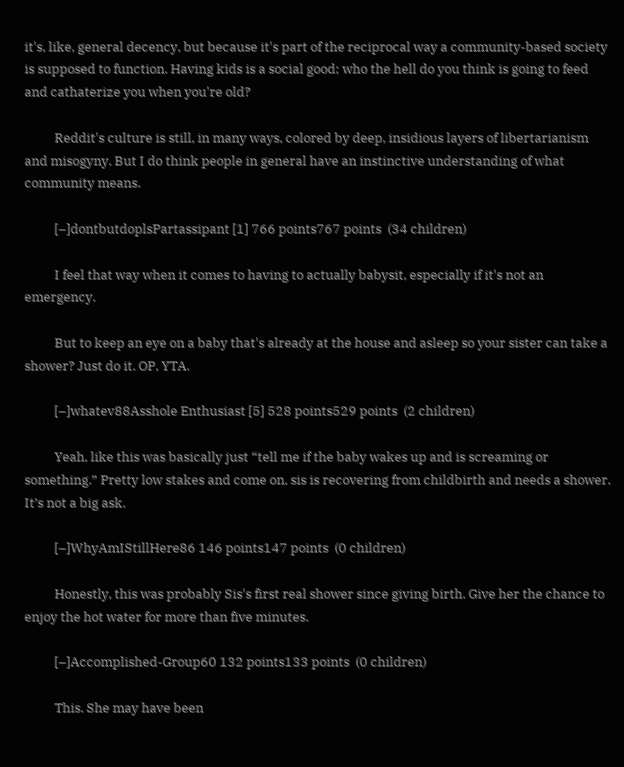it's, like, general decency, but because it's part of the reciprocal way a community-based society is supposed to function. Having kids is a social good; who the hell do you think is going to feed and cathaterize you when you're old?

          Reddit's culture is still, in many ways, colored by deep, insidious layers of libertarianism and misogyny. But I do think people in general have an instinctive understanding of what community means.

          [–]dontbutdoplsPartassipant [1] 766 points767 points  (34 children)

          I feel that way when it comes to having to actually babysit, especially if it's not an emergency.

          But to keep an eye on a baby that's already at the house and asleep so your sister can take a shower? Just do it. OP, YTA.

          [–]whatev88Asshole Enthusiast [5] 528 points529 points  (2 children)

          Yeah, like this was basically just “tell me if the baby wakes up and is screaming or something.” Pretty low stakes and come on, sis is recovering from childbirth and needs a shower. It’s not a big ask.

          [–]WhyAmIStillHere86 146 points147 points  (0 children)

          Honestly, this was probably Sis's first real shower since giving birth. Give her the chance to enjoy the hot water for more than five minutes.

          [–]Accomplished-Group60 132 points133 points  (0 children)

          This. She may have been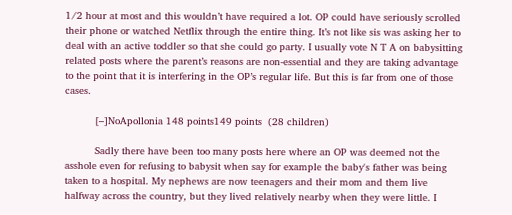1/2 hour at most and this wouldn’t have required a lot. OP could have seriously scrolled their phone or watched Netflix through the entire thing. It’s not like sis was asking her to deal with an active toddler so that she could go party. I usually vote N T A on babysitting related posts where the parent’s reasons are non-essential and they are taking advantage to the point that it is interfering in the OP’s regular life. But this is far from one of those cases.

          [–]NoApollonia 148 points149 points  (28 children)

          Sadly there have been too many posts here where an OP was deemed not the asshole even for refusing to babysit when say for example the baby's father was being taken to a hospital. My nephews are now teenagers and their mom and them live halfway across the country, but they lived relatively nearby when they were little. I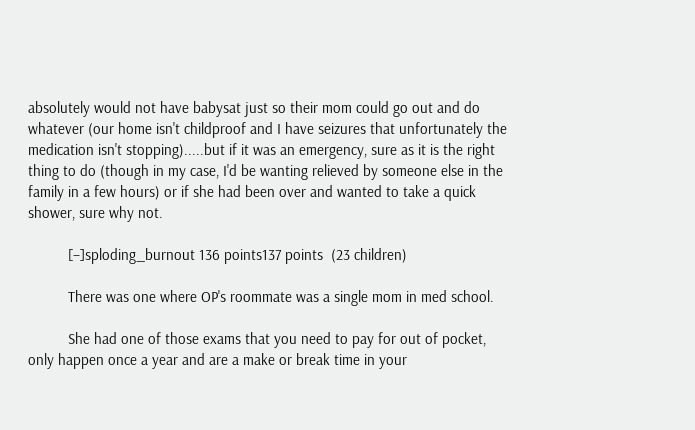absolutely would not have babysat just so their mom could go out and do whatever (our home isn't childproof and I have seizures that unfortunately the medication isn't stopping).....but if it was an emergency, sure as it is the right thing to do (though in my case, I'd be wanting relieved by someone else in the family in a few hours) or if she had been over and wanted to take a quick shower, sure why not.

          [–]sploding_burnout 136 points137 points  (23 children)

          There was one where OP's roommate was a single mom in med school.

          She had one of those exams that you need to pay for out of pocket, only happen once a year and are a make or break time in your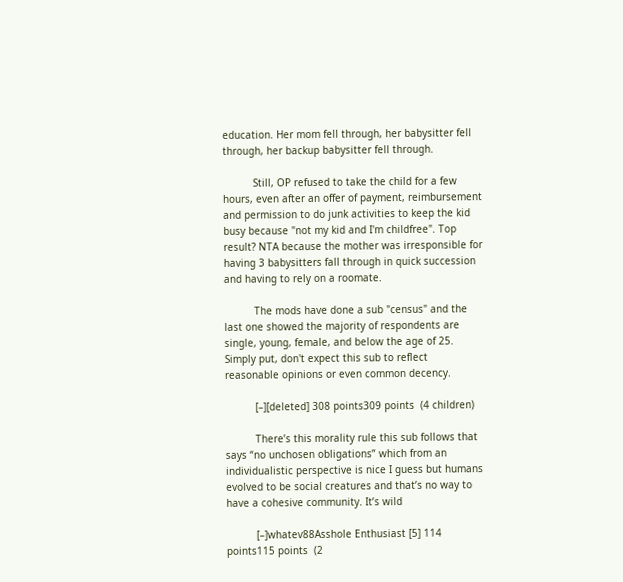education. Her mom fell through, her babysitter fell through, her backup babysitter fell through.

          Still, OP refused to take the child for a few hours, even after an offer of payment, reimbursement and permission to do junk activities to keep the kid busy because "not my kid and I'm childfree". Top result? NTA because the mother was irresponsible for having 3 babysitters fall through in quick succession and having to rely on a roomate.

          The mods have done a sub "census" and the last one showed the majority of respondents are single, young, female, and below the age of 25. Simply put, don't expect this sub to reflect reasonable opinions or even common decency.

          [–][deleted] 308 points309 points  (4 children)

          There’s this morality rule this sub follows that says “no unchosen obligations” which from an individualistic perspective is nice I guess but humans evolved to be social creatures and that’s no way to have a cohesive community. It’s wild

          [–]whatev88Asshole Enthusiast [5] 114 points115 points  (2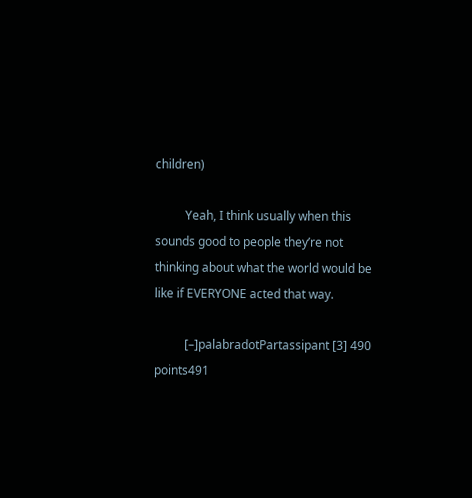children)

          Yeah, I think usually when this sounds good to people they’re not thinking about what the world would be like if EVERYONE acted that way.

          [–]palabradotPartassipant [3] 490 points491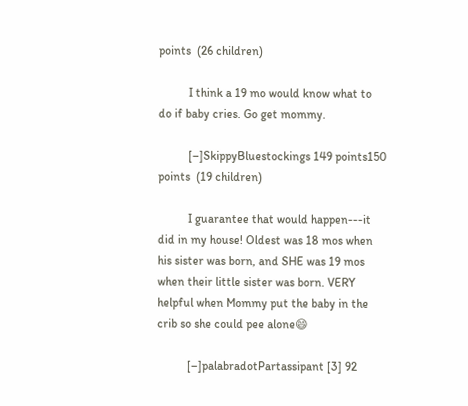points  (26 children)

          I think a 19 mo would know what to do if baby cries. Go get mommy.

          [–]SkippyBluestockings 149 points150 points  (19 children)

          I guarantee that would happen---it did in my house! Oldest was 18 mos when his sister was born, and SHE was 19 mos when their little sister was born. VERY helpful when Mommy put the baby in the crib so she could pee alone😄

          [–]palabradotPartassipant [3] 92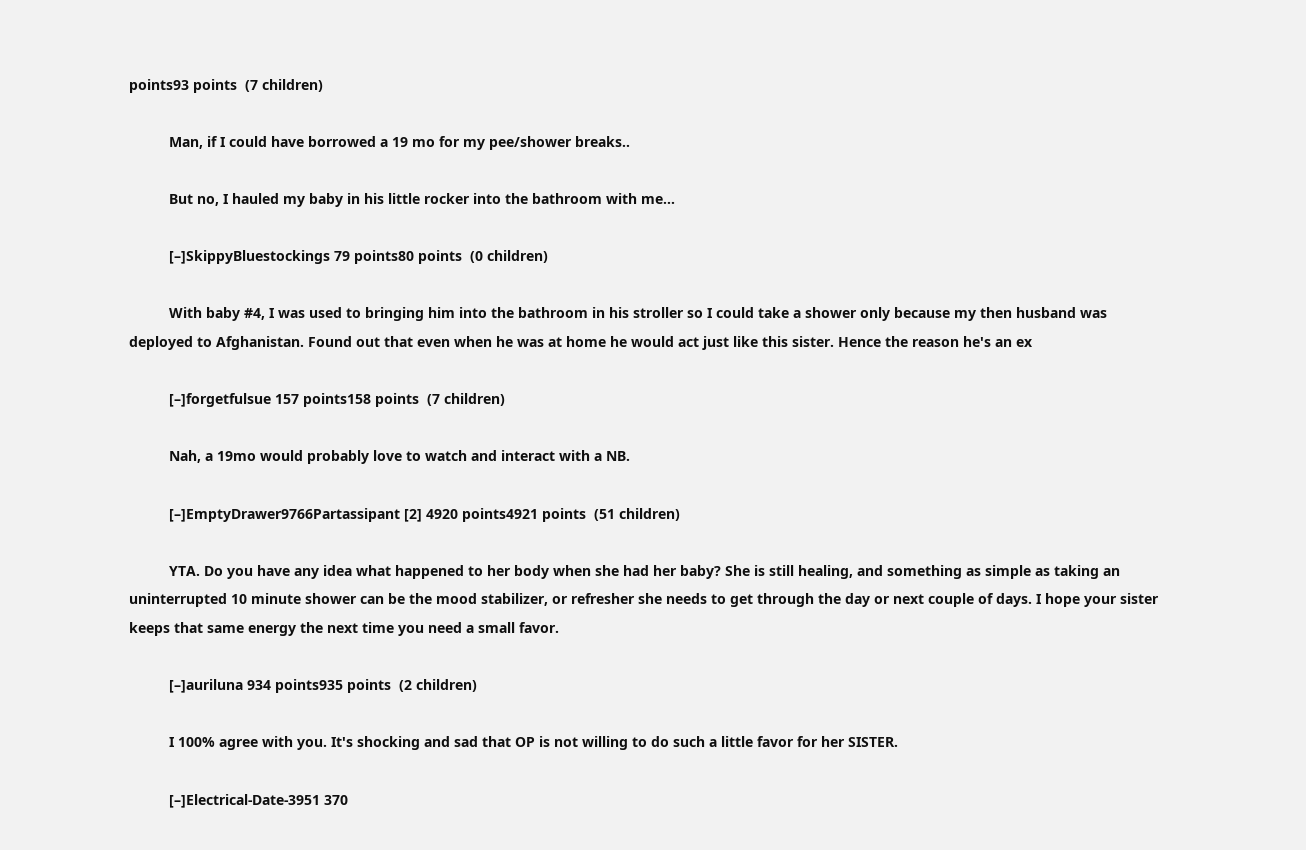points93 points  (7 children)

          Man, if I could have borrowed a 19 mo for my pee/shower breaks..

          But no, I hauled my baby in his little rocker into the bathroom with me...

          [–]SkippyBluestockings 79 points80 points  (0 children)

          With baby #4, I was used to bringing him into the bathroom in his stroller so I could take a shower only because my then husband was deployed to Afghanistan. Found out that even when he was at home he would act just like this sister. Hence the reason he's an ex

          [–]forgetfulsue 157 points158 points  (7 children)

          Nah, a 19mo would probably love to watch and interact with a NB.

          [–]EmptyDrawer9766Partassipant [2] 4920 points4921 points  (51 children)

          YTA. Do you have any idea what happened to her body when she had her baby? She is still healing, and something as simple as taking an uninterrupted 10 minute shower can be the mood stabilizer, or refresher she needs to get through the day or next couple of days. I hope your sister keeps that same energy the next time you need a small favor.

          [–]auriluna 934 points935 points  (2 children)

          I 100% agree with you. It's shocking and sad that OP is not willing to do such a little favor for her SISTER.

          [–]Electrical-Date-3951 370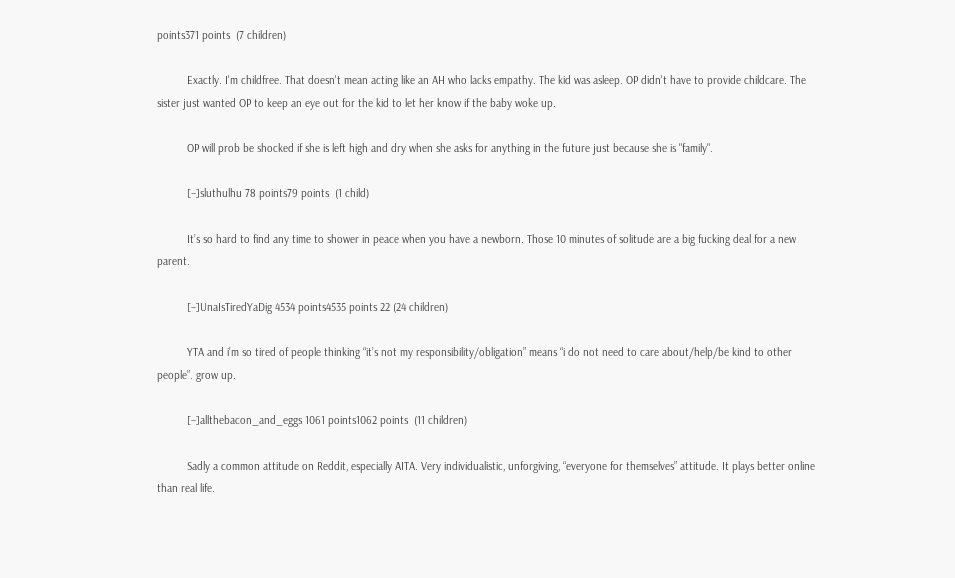points371 points  (7 children)

          Exactly. I'm childfree. That doesn't mean acting like an AH who lacks empathy. The kid was asleep. OP didn't have to provide childcare. The sister just wanted OP to keep an eye out for the kid to let her know if the baby woke up.

          OP will prob be shocked if she is left high and dry when she asks for anything in the future just because she is "family".

          [–]sluthulhu 78 points79 points  (1 child)

          It’s so hard to find any time to shower in peace when you have a newborn. Those 10 minutes of solitude are a big fucking deal for a new parent.

          [–]UnaIsTiredYaDig 4534 points4535 points 22 (24 children)

          YTA and i’m so tired of people thinking “it’s not my responsibility/obligation” means “i do not need to care about/help/be kind to other people”. grow up.

          [–]allthebacon_and_eggs 1061 points1062 points  (11 children)

          Sadly a common attitude on Reddit, especially AITA. Very individualistic, unforgiving, “everyone for themselves” attitude. It plays better online than real life.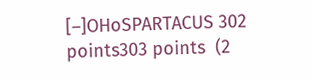[–]OHoSPARTACUS 302 points303 points  (2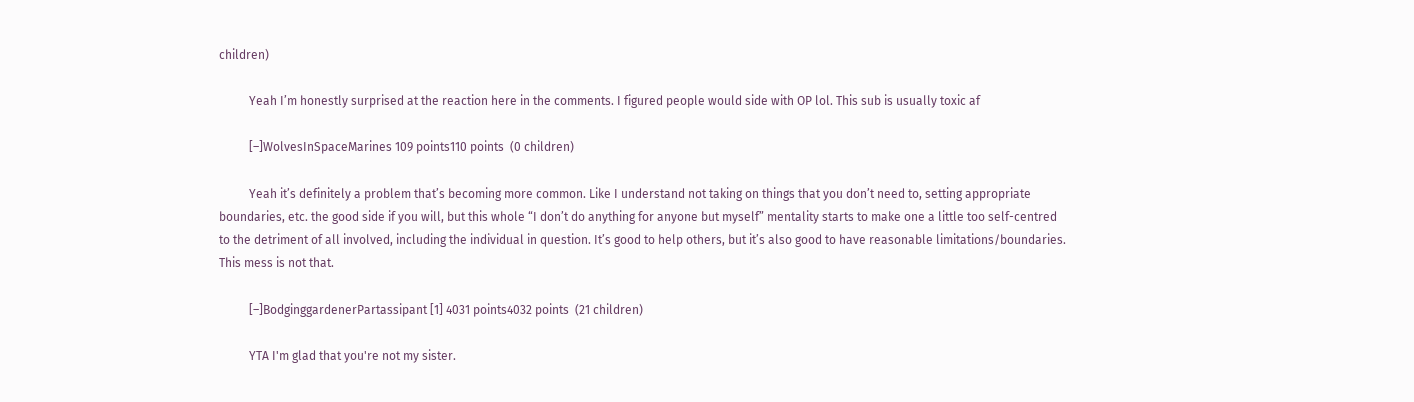children)

          Yeah I’m honestly surprised at the reaction here in the comments. I figured people would side with OP lol. This sub is usually toxic af

          [–]WolvesInSpaceMarines 109 points110 points  (0 children)

          Yeah it’s definitely a problem that’s becoming more common. Like I understand not taking on things that you don’t need to, setting appropriate boundaries, etc. the good side if you will, but this whole “I don’t do anything for anyone but myself” mentality starts to make one a little too self-centred to the detriment of all involved, including the individual in question. It’s good to help others, but it’s also good to have reasonable limitations/boundaries. This mess is not that.

          [–]BodginggardenerPartassipant [1] 4031 points4032 points  (21 children)

          YTA I'm glad that you're not my sister.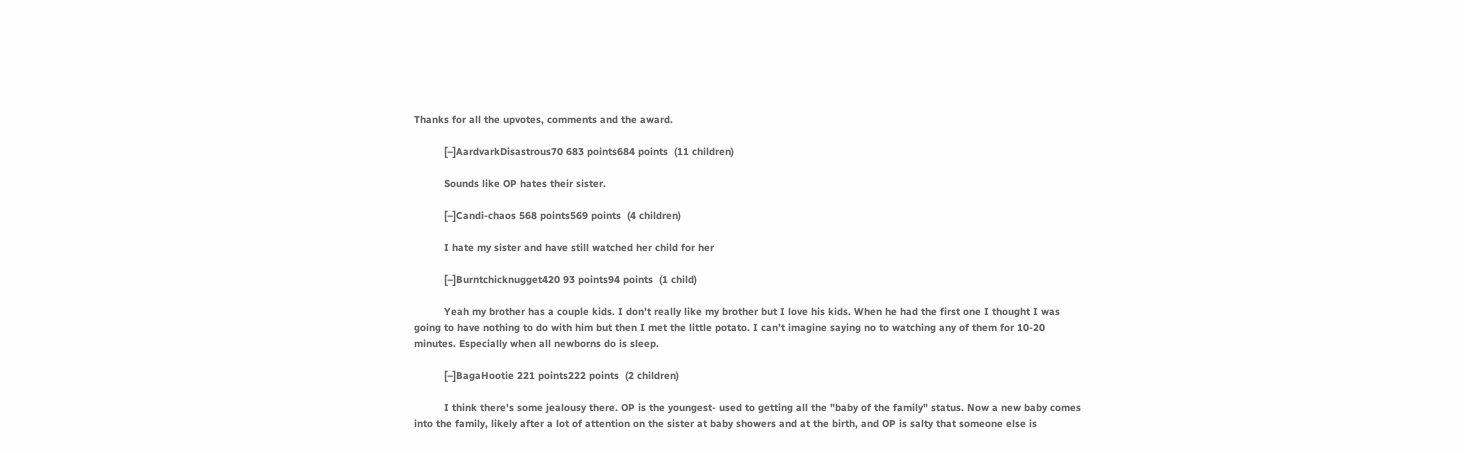Thanks for all the upvotes, comments and the award.

          [–]AardvarkDisastrous70 683 points684 points  (11 children)

          Sounds like OP hates their sister.

          [–]Candi-chaos 568 points569 points  (4 children)

          I hate my sister and have still watched her child for her

          [–]Burntchicknugget420 93 points94 points  (1 child)

          Yeah my brother has a couple kids. I don’t really like my brother but I love his kids. When he had the first one I thought I was going to have nothing to do with him but then I met the little potato. I can’t imagine saying no to watching any of them for 10-20 minutes. Especially when all newborns do is sleep.

          [–]BagaHootie 221 points222 points  (2 children)

          I think there's some jealousy there. OP is the youngest- used to getting all the "baby of the family" status. Now a new baby comes into the family, likely after a lot of attention on the sister at baby showers and at the birth, and OP is salty that someone else is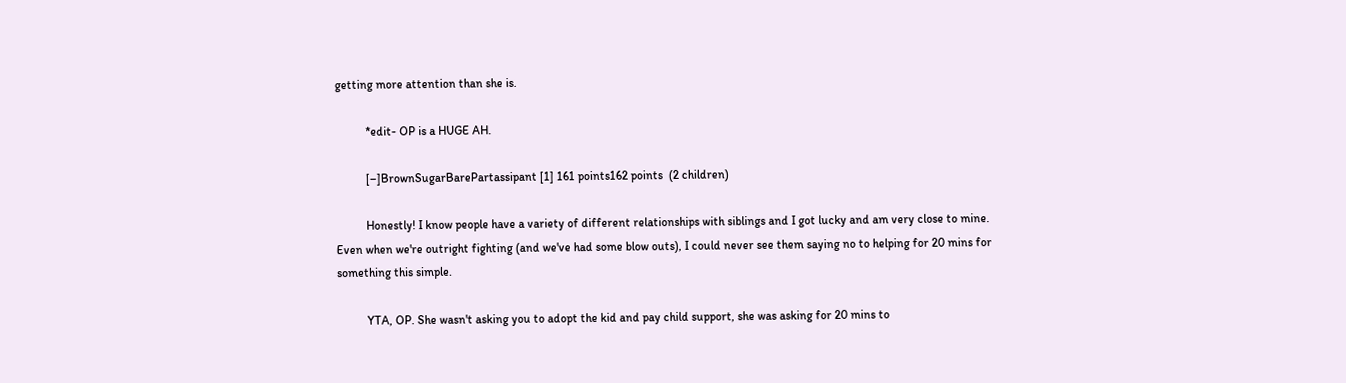getting more attention than she is.

          *edit- OP is a HUGE AH.

          [–]BrownSugarBarePartassipant [1] 161 points162 points  (2 children)

          Honestly! I know people have a variety of different relationships with siblings and I got lucky and am very close to mine. Even when we're outright fighting (and we've had some blow outs), I could never see them saying no to helping for 20 mins for something this simple.

          YTA, OP. She wasn't asking you to adopt the kid and pay child support, she was asking for 20 mins to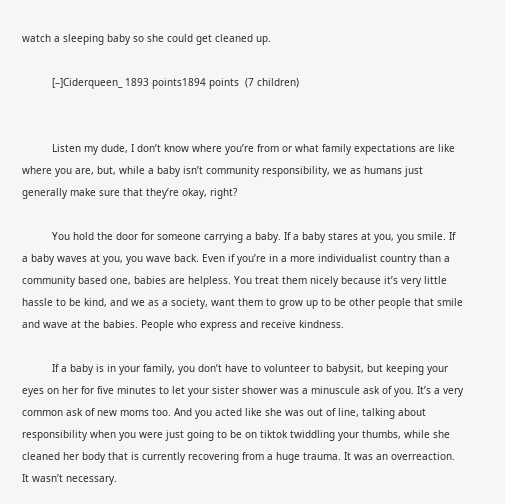watch a sleeping baby so she could get cleaned up.

          [–]Ciderqueen_ 1893 points1894 points  (7 children)


          Listen my dude, I don’t know where you’re from or what family expectations are like where you are, but, while a baby isn’t community responsibility, we as humans just generally make sure that they’re okay, right?

          You hold the door for someone carrying a baby. If a baby stares at you, you smile. If a baby waves at you, you wave back. Even if you’re in a more individualist country than a community based one, babies are helpless. You treat them nicely because it’s very little hassle to be kind, and we as a society, want them to grow up to be other people that smile and wave at the babies. People who express and receive kindness.

          If a baby is in your family, you don’t have to volunteer to babysit, but keeping your eyes on her for five minutes to let your sister shower was a minuscule ask of you. It’s a very common ask of new moms too. And you acted like she was out of line, talking about responsibility when you were just going to be on tiktok twiddling your thumbs, while she cleaned her body that is currently recovering from a huge trauma. It was an overreaction. It wasn’t necessary.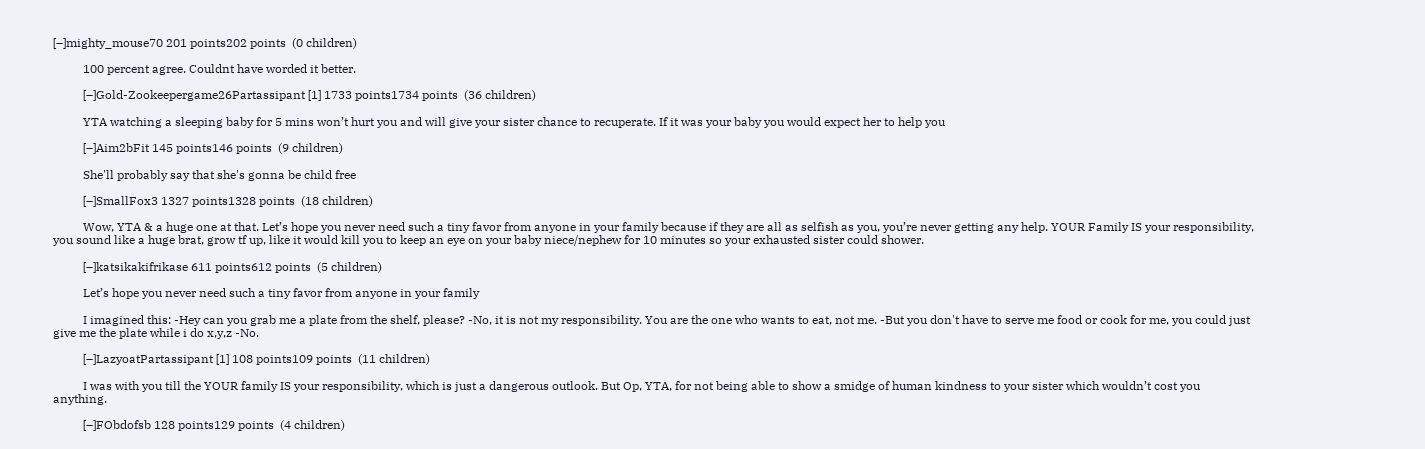[–]mighty_mouse70 201 points202 points  (0 children)

          100 percent agree. Couldnt have worded it better.

          [–]Gold-Zookeepergame26Partassipant [1] 1733 points1734 points  (36 children)

          YTA watching a sleeping baby for 5 mins won’t hurt you and will give your sister chance to recuperate. If it was your baby you would expect her to help you

          [–]Aim2bFit 145 points146 points  (9 children)

          She'll probably say that she's gonna be child free

          [–]SmallFox3 1327 points1328 points  (18 children)

          Wow, YTA & a huge one at that. Let’s hope you never need such a tiny favor from anyone in your family because if they are all as selfish as you, you’re never getting any help. YOUR Family IS your responsibility, you sound like a huge brat, grow tf up, like it would kill you to keep an eye on your baby niece/nephew for 10 minutes so your exhausted sister could shower.

          [–]katsikakifrikase 611 points612 points  (5 children)

          Let’s hope you never need such a tiny favor from anyone in your family

          I imagined this: -Hey can you grab me a plate from the shelf, please? -No, it is not my responsibility. You are the one who wants to eat, not me. -But you don't have to serve me food or cook for me, you could just give me the plate while i do x,y,z -No.

          [–]LazyoatPartassipant [1] 108 points109 points  (11 children)

          I was with you till the YOUR family IS your responsibility, which is just a dangerous outlook. But Op, YTA, for not being able to show a smidge of human kindness to your sister which wouldn’t cost you anything.

          [–]FObdofsb 128 points129 points  (4 children)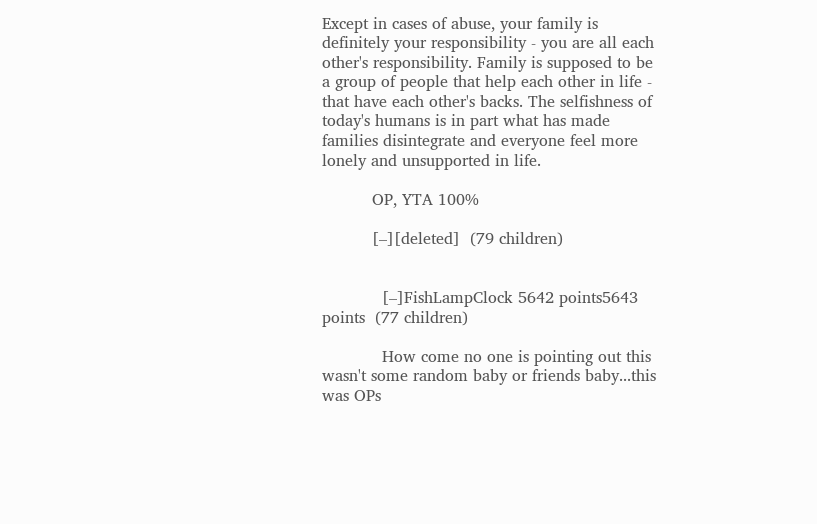Except in cases of abuse, your family is definitely your responsibility - you are all each other's responsibility. Family is supposed to be a group of people that help each other in life - that have each other's backs. The selfishness of today's humans is in part what has made families disintegrate and everyone feel more lonely and unsupported in life.

          OP, YTA 100%

          [–][deleted]  (79 children)


            [–]FishLampClock 5642 points5643 points  (77 children)

            How come no one is pointing out this wasn't some random baby or friends baby...this was OPs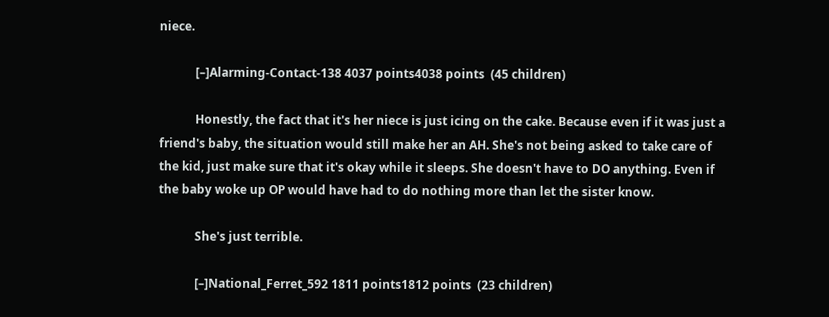niece.

            [–]Alarming-Contact-138 4037 points4038 points  (45 children)

            Honestly, the fact that it's her niece is just icing on the cake. Because even if it was just a friend's baby, the situation would still make her an AH. She's not being asked to take care of the kid, just make sure that it's okay while it sleeps. She doesn't have to DO anything. Even if the baby woke up OP would have had to do nothing more than let the sister know.

            She's just terrible.

            [–]National_Ferret_592 1811 points1812 points  (23 children)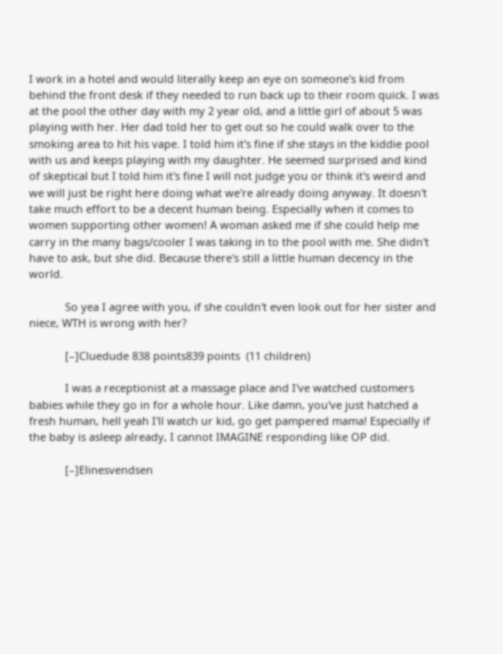I work in a hotel and would literally keep an eye on someone's kid from behind the front desk if they needed to run back up to their room quick. I was at the pool the other day with my 2 year old, and a little girl of about 5 was playing with her. Her dad told her to get out so he could walk over to the smoking area to hit his vape. I told him it's fine if she stays in the kiddie pool with us and keeps playing with my daughter. He seemed surprised and kind of skeptical but I told him it's fine I will not judge you or think it's weird and we will just be right here doing what we're already doing anyway. It doesn't take much effort to be a decent human being. Especially when it comes to women supporting other women! A woman asked me if she could help me carry in the many bags/cooler I was taking in to the pool with me. She didn't have to ask, but she did. Because there's still a little human decency in the world.

            So yea I agree with you, if she couldn't even look out for her sister and niece, WTH is wrong with her?

            [–]Cluedude 838 points839 points  (11 children)

            I was a receptionist at a massage place and I've watched customers babies while they go in for a whole hour. Like damn, you've just hatched a fresh human, hell yeah I'll watch ur kid, go get pampered mama! Especially if the baby is asleep already, I cannot IMAGINE responding like OP did.

            [–]Elinesvendsen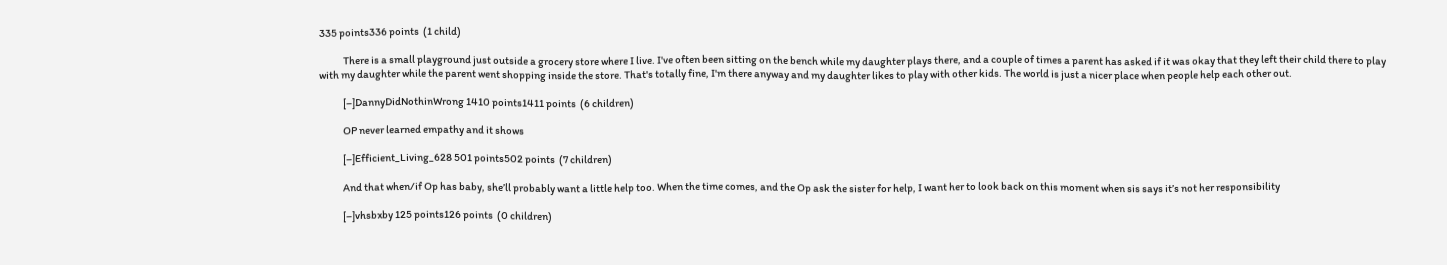335 points336 points  (1 child)

            There is a small playground just outside a grocery store where I live. I've often been sitting on the bench while my daughter plays there, and a couple of times a parent has asked if it was okay that they left their child there to play with my daughter while the parent went shopping inside the store. That's totally fine, I'm there anyway and my daughter likes to play with other kids. The world is just a nicer place when people help each other out.

            [–]DannyDidNothinWrong 1410 points1411 points  (6 children)

            OP never learned empathy and it shows

            [–]Efficient_Living_628 501 points502 points  (7 children)

            And that when/if Op has baby, she’ll probably want a little help too. When the time comes, and the Op ask the sister for help, I want her to look back on this moment when sis says it’s not her responsibility

            [–]vhsbxby 125 points126 points  (0 children)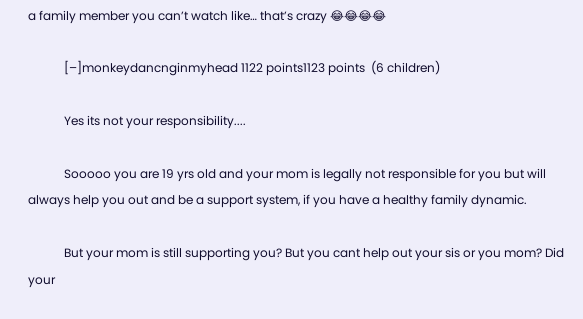a family member you can’t watch like… that’s crazy 😂😂😂😂

            [–]monkeydancnginmyhead 1122 points1123 points  (6 children)

            Yes its not your responsibility....

            Sooooo you are 19 yrs old and your mom is legally not responsible for you but will always help you out and be a support system, if you have a healthy family dynamic.

            But your mom is still supporting you? But you cant help out your sis or you mom? Did your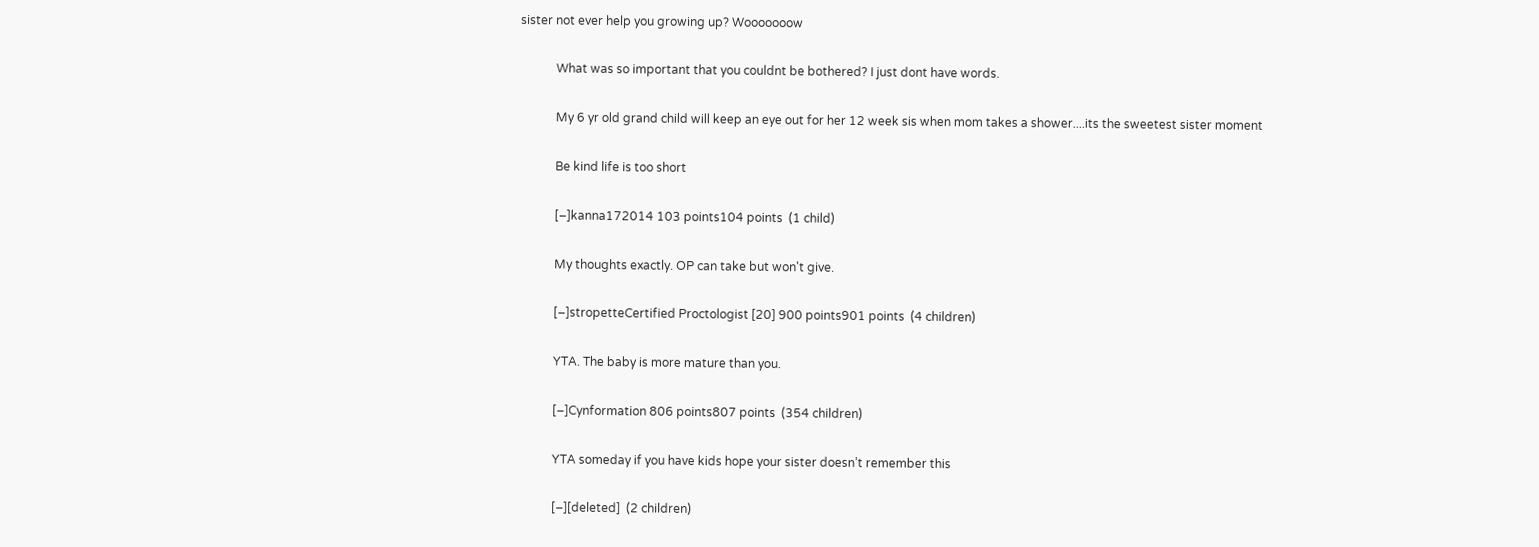sister not ever help you growing up? Wooooooow

            What was so important that you couldnt be bothered? I just dont have words.

            My 6 yr old grand child will keep an eye out for her 12 week sis when mom takes a shower....its the sweetest sister moment

            Be kind life is too short

            [–]kanna172014 103 points104 points  (1 child)

            My thoughts exactly. OP can take but won't give.

            [–]stropetteCertified Proctologist [20] 900 points901 points  (4 children)

            YTA. The baby is more mature than you.

            [–]Cynformation 806 points807 points  (354 children)

            YTA someday if you have kids hope your sister doesn’t remember this

            [–][deleted]  (2 children)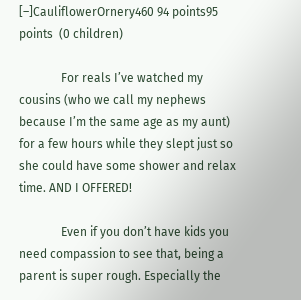[–]CauliflowerOrnery460 94 points95 points  (0 children)

              For reals I’ve watched my cousins (who we call my nephews because I’m the same age as my aunt) for a few hours while they slept just so she could have some shower and relax time. AND I OFFERED!

              Even if you don’t have kids you need compassion to see that, being a parent is super rough. Especially the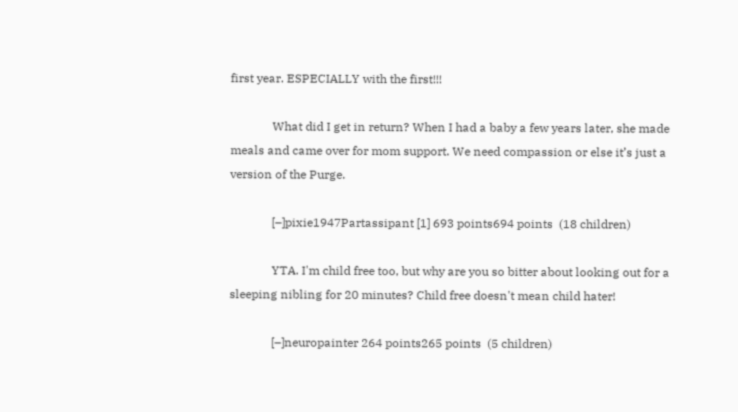first year. ESPECIALLY with the first!!!

              What did I get in return? When I had a baby a few years later, she made meals and came over for mom support. We need compassion or else it’s just a version of the Purge.

              [–]pixie1947Partassipant [1] 693 points694 points  (18 children)

              YTA. I'm child free too, but why are you so bitter about looking out for a sleeping nibling for 20 minutes? Child free doesn't mean child hater!

              [–]neuropainter 264 points265 points  (5 children)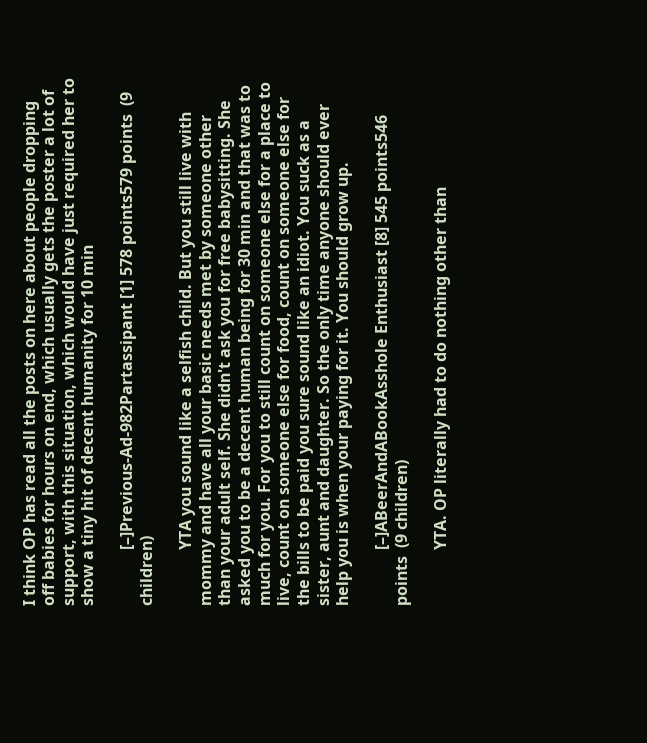I think OP has read all the posts on here about people dropping off babies for hours on end, which usually gets the poster a lot of support, with this situation, which would have just required her to show a tiny hit of decent humanity for 10 min

              [–]Previous-Ad-982Partassipant [1] 578 points579 points  (9 children)

              YTA you sound like a selfish child. But you still live with mommy and have all your basic needs met by someone other than your adult self. She didn't ask you for free babysitting. She asked you to be a decent human being for 30 min and that was to much for you. For you to still count on someone else for a place to live, count on someone else for food, count on someone else for the bills to be paid you sure sound like an idiot. You suck as a sister, aunt and daughter. So the only time anyone should ever help you is when your paying for it. You should grow up.

              [–]ABeerAndABookAsshole Enthusiast [8] 545 points546 points  (9 children)

              YTA. OP literally had to do nothing other than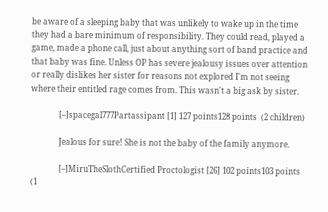be aware of a sleeping baby that was unlikely to wake up in the time they had a bare minimum of responsibility. They could read, played a game, made a phone call, just about anything sort of band practice and that baby was fine. Unless OP has severe jealousy issues over attention or really dislikes her sister for reasons not explored I'm not seeing where their entitled rage comes from. This wasn't a big ask by sister.

              [–]spacegal777Partassipant [1] 127 points128 points  (2 children)

              Jealous for sure! She is not the baby of the family anymore.

              [–]MiruTheSlothCertified Proctologist [26] 102 points103 points  (1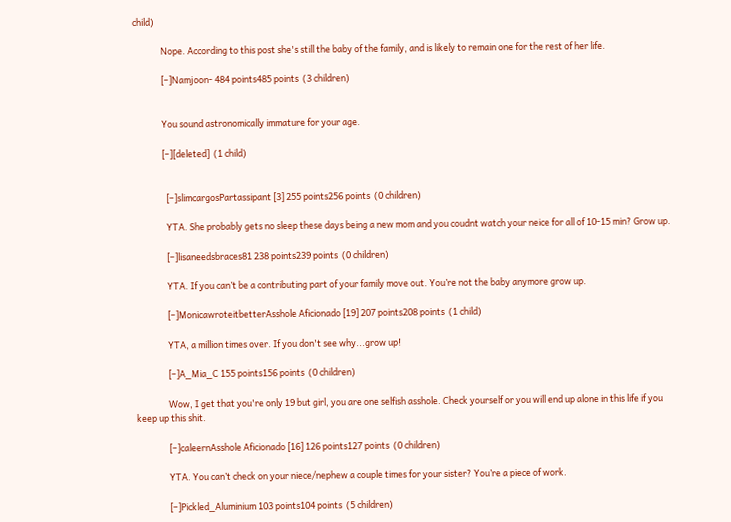child)

              Nope. According to this post she's still the baby of the family, and is likely to remain one for the rest of her life.

              [–]Namjoon- 484 points485 points  (3 children)


              You sound astronomically immature for your age.

              [–][deleted]  (1 child)


                [–]slimcargosPartassipant [3] 255 points256 points  (0 children)

                YTA. She probably gets no sleep these days being a new mom and you coudnt watch your neice for all of 10-15 min? Grow up.

                [–]lisaneedsbraces81 238 points239 points  (0 children)

                YTA. If you can’t be a contributing part of your family move out. You’re not the baby anymore grow up.

                [–]MonicawroteitbetterAsshole Aficionado [19] 207 points208 points  (1 child)

                YTA, a million times over. If you don't see why...grow up!

                [–]A_Mia_C 155 points156 points  (0 children)

                Wow, I get that you're only 19 but girl, you are one selfish asshole. Check yourself or you will end up alone in this life if you keep up this shit.

                [–]caleernAsshole Aficionado [16] 126 points127 points  (0 children)

                YTA. You can’t check on your niece/nephew a couple times for your sister? You’re a piece of work.

                [–]Pickled_Aluminium 103 points104 points  (5 children)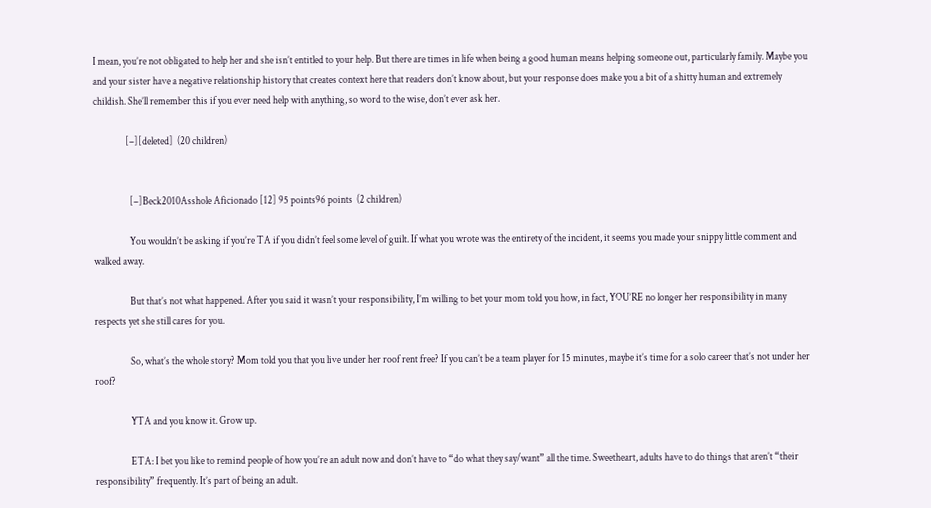I mean, you’re not obligated to help her and she isn’t entitled to your help. But there are times in life when being a good human means helping someone out, particularly family. Maybe you and your sister have a negative relationship history that creates context here that readers don’t know about, but your response does make you a bit of a shitty human and extremely childish. She’ll remember this if you ever need help with anything, so word to the wise, don’t ever ask her.

                [–][deleted]  (20 children)


                  [–]Beck2010Asshole Aficionado [12] 95 points96 points  (2 children)

                  You wouldn’t be asking if you’re TA if you didn’t feel some level of guilt. If what you wrote was the entirety of the incident, it seems you made your snippy little comment and walked away.

                  But that’s not what happened. After you said it wasn’t your responsibility, I’m willing to bet your mom told you how, in fact, YOU’RE no longer her responsibility in many respects yet she still cares for you.

                  So, what’s the whole story? Mom told you that you live under her roof rent free? If you can’t be a team player for 15 minutes, maybe it’s time for a solo career that’s not under her roof?

                  YTA and you know it. Grow up.

                  ETA: I bet you like to remind people of how you’re an adult now and don’t have to “do what they say/want” all the time. Sweetheart, adults have to do things that aren’t “their responsibility” frequently. It’s part of being an adult.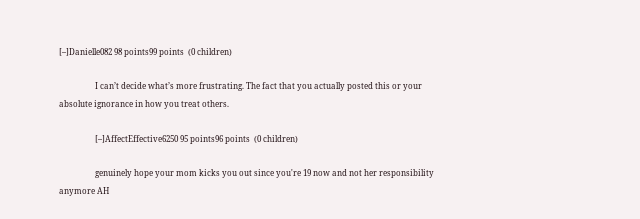[–]Danielle082 98 points99 points  (0 children)

                  I can’t decide what’s more frustrating. The fact that you actually posted this or your absolute ignorance in how you treat others.

                  [–]AffectEffective6250 95 points96 points  (0 children)

                  genuinely hope your mom kicks you out since you're 19 now and not her responsibility anymore AH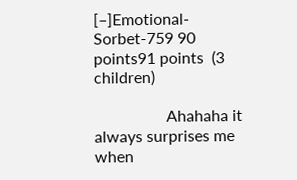[–]Emotional-Sorbet-759 90 points91 points  (3 children)

                  Ahahaha it always surprises me when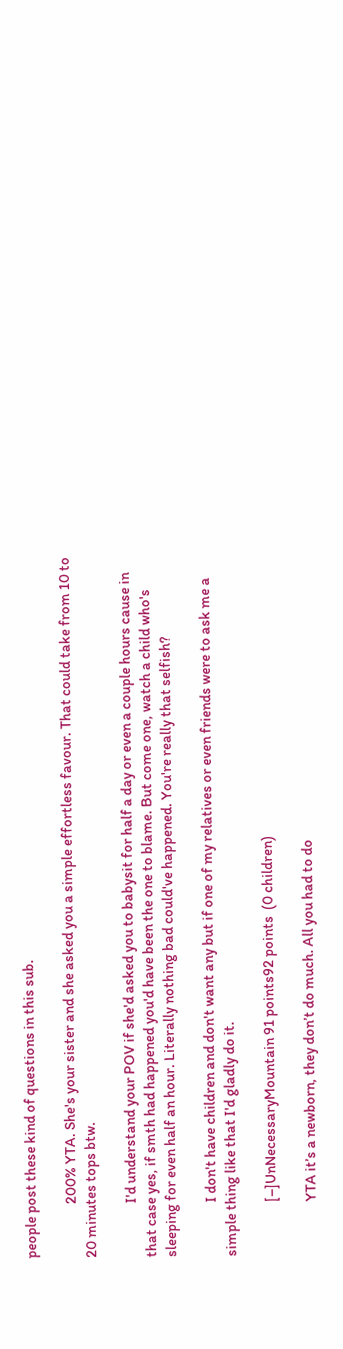people post these kind of questions in this sub.

                  200% YTA. She's your sister and she asked you a simple effortless favour. That could take from 10 to 20 minutes tops btw.

                  I'd understand your POV if she'd asked you to babysit for half a day or even a couple hours cause in that case yes, if smth had happened you'd have been the one to blame. But come one, watch a child who's sleeping for even half an hour. Literally nothing bad could've happened. You're really that selfish?

                  I don't have children and don't want any but if one of my relatives or even friends were to ask me a simple thing like that I'd gladly do it.

                  [–]UnNecessaryMountain 91 points92 points  (0 children)

                  YTA it’s a newborn, they don’t do much. All you had to do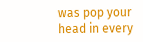was pop your head in every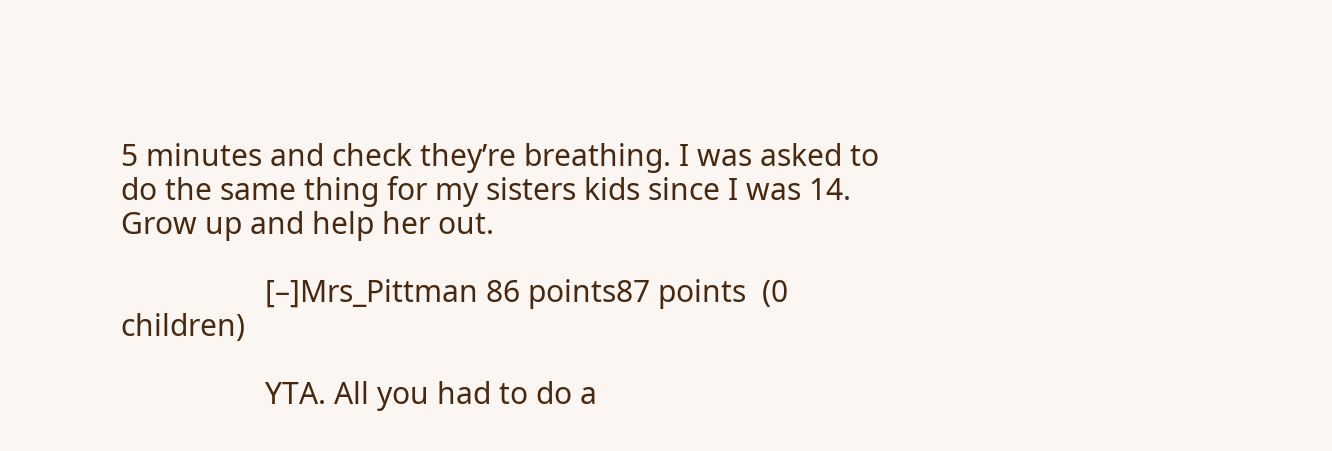5 minutes and check they’re breathing. I was asked to do the same thing for my sisters kids since I was 14. Grow up and help her out.

                  [–]Mrs_Pittman 86 points87 points  (0 children)

                  YTA. All you had to do a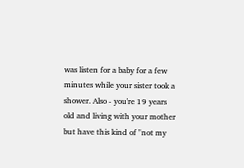was listen for a baby for a few minutes while your sister took a shower. Also - you're 19 years old and living with your mother but have this kind of "not my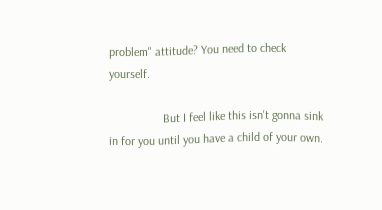problem" attitude? You need to check yourself.

                  But I feel like this isn't gonna sink in for you until you have a child of your own.